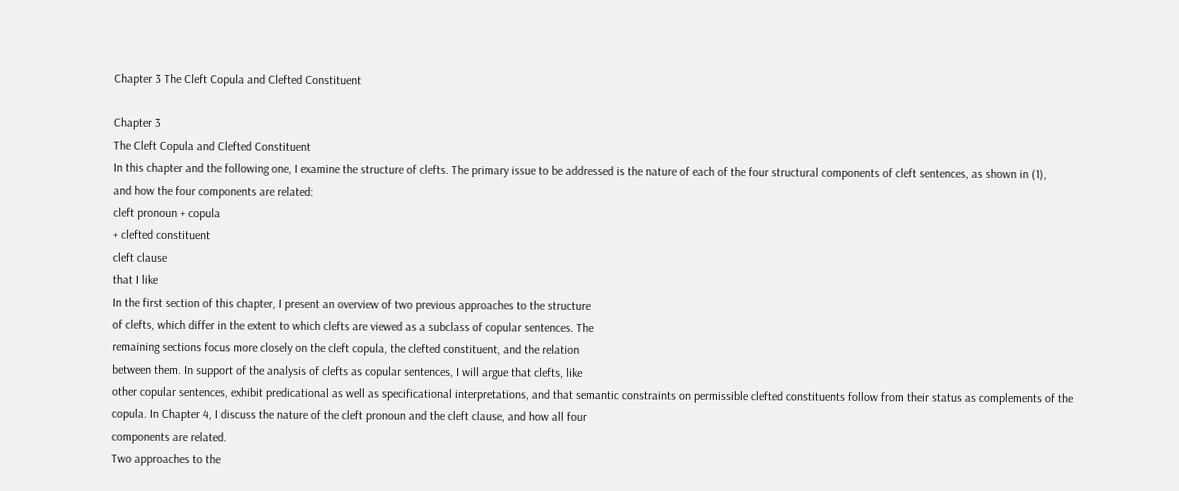Chapter 3 The Cleft Copula and Clefted Constituent

Chapter 3
The Cleft Copula and Clefted Constituent
In this chapter and the following one, I examine the structure of clefts. The primary issue to be addressed is the nature of each of the four structural components of cleft sentences, as shown in (1),
and how the four components are related:
cleft pronoun + copula
+ clefted constituent
cleft clause
that I like
In the first section of this chapter, I present an overview of two previous approaches to the structure
of clefts, which differ in the extent to which clefts are viewed as a subclass of copular sentences. The
remaining sections focus more closely on the cleft copula, the clefted constituent, and the relation
between them. In support of the analysis of clefts as copular sentences, I will argue that clefts, like
other copular sentences, exhibit predicational as well as specificational interpretations, and that semantic constraints on permissible clefted constituents follow from their status as complements of the
copula. In Chapter 4, I discuss the nature of the cleft pronoun and the cleft clause, and how all four
components are related.
Two approaches to the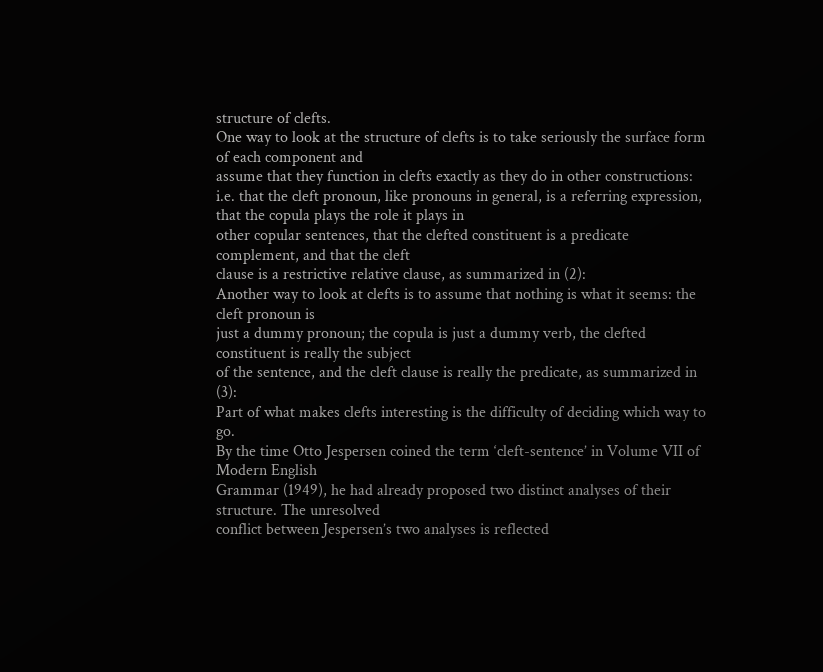structure of clefts.
One way to look at the structure of clefts is to take seriously the surface form of each component and
assume that they function in clefts exactly as they do in other constructions: i.e. that the cleft pronoun, like pronouns in general, is a referring expression, that the copula plays the role it plays in
other copular sentences, that the clefted constituent is a predicate complement, and that the cleft
clause is a restrictive relative clause, as summarized in (2):
Another way to look at clefts is to assume that nothing is what it seems: the cleft pronoun is
just a dummy pronoun; the copula is just a dummy verb, the clefted constituent is really the subject
of the sentence, and the cleft clause is really the predicate, as summarized in (3):
Part of what makes clefts interesting is the difficulty of deciding which way to go.
By the time Otto Jespersen coined the term ‘cleft-sentence’ in Volume VII of Modern English
Grammar (1949), he had already proposed two distinct analyses of their structure. The unresolved
conflict between Jespersen’s two analyses is reflected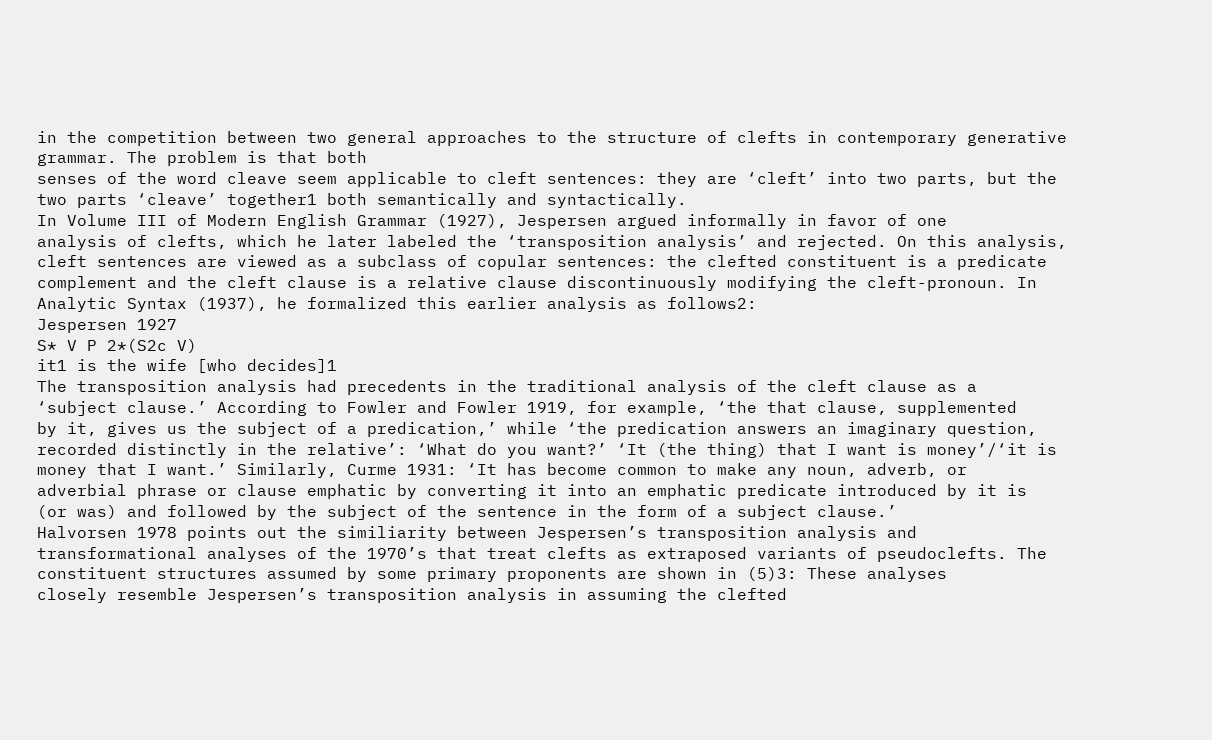in the competition between two general approaches to the structure of clefts in contemporary generative grammar. The problem is that both
senses of the word cleave seem applicable to cleft sentences: they are ‘cleft’ into two parts, but the
two parts ‘cleave’ together1 both semantically and syntactically.
In Volume III of Modern English Grammar (1927), Jespersen argued informally in favor of one
analysis of clefts, which he later labeled the ‘transposition analysis’ and rejected. On this analysis,
cleft sentences are viewed as a subclass of copular sentences: the clefted constituent is a predicate
complement and the cleft clause is a relative clause discontinuously modifying the cleft-pronoun. In
Analytic Syntax (1937), he formalized this earlier analysis as follows2:
Jespersen 1927
S* V P 2*(S2c V)
it1 is the wife [who decides]1
The transposition analysis had precedents in the traditional analysis of the cleft clause as a
‘subject clause.’ According to Fowler and Fowler 1919, for example, ‘the that clause, supplemented
by it, gives us the subject of a predication,’ while ‘the predication answers an imaginary question,
recorded distinctly in the relative’: ‘What do you want?’ ‘It (the thing) that I want is money’/‘it is
money that I want.’ Similarly, Curme 1931: ‘It has become common to make any noun, adverb, or
adverbial phrase or clause emphatic by converting it into an emphatic predicate introduced by it is
(or was) and followed by the subject of the sentence in the form of a subject clause.’
Halvorsen 1978 points out the similiarity between Jespersen’s transposition analysis and
transformational analyses of the 1970’s that treat clefts as extraposed variants of pseudoclefts. The
constituent structures assumed by some primary proponents are shown in (5)3: These analyses
closely resemble Jespersen’s transposition analysis in assuming the clefted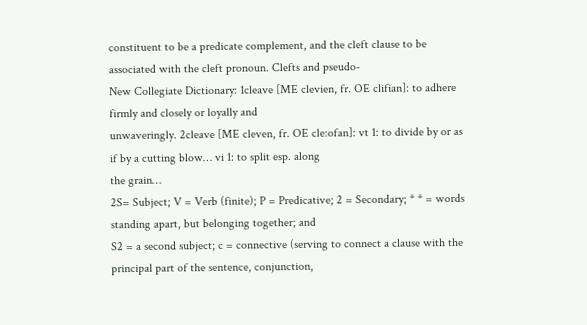constituent to be a predicate complement, and the cleft clause to be associated with the cleft pronoun. Clefts and pseudo-
New Collegiate Dictionary: 1cleave [ME clevien, fr. OE clifian]: to adhere firmly and closely or loyally and
unwaveringly. 2cleave [ME cleven, fr. OE cle:ofan]: vt 1: to divide by or as if by a cutting blow… vi 1: to split esp. along
the grain…
2S= Subject; V = Verb (finite); P = Predicative; 2 = Secondary; * * = words standing apart, but belonging together; and
S2 = a second subject; c = connective (serving to connect a clause with the principal part of the sentence, conjunction,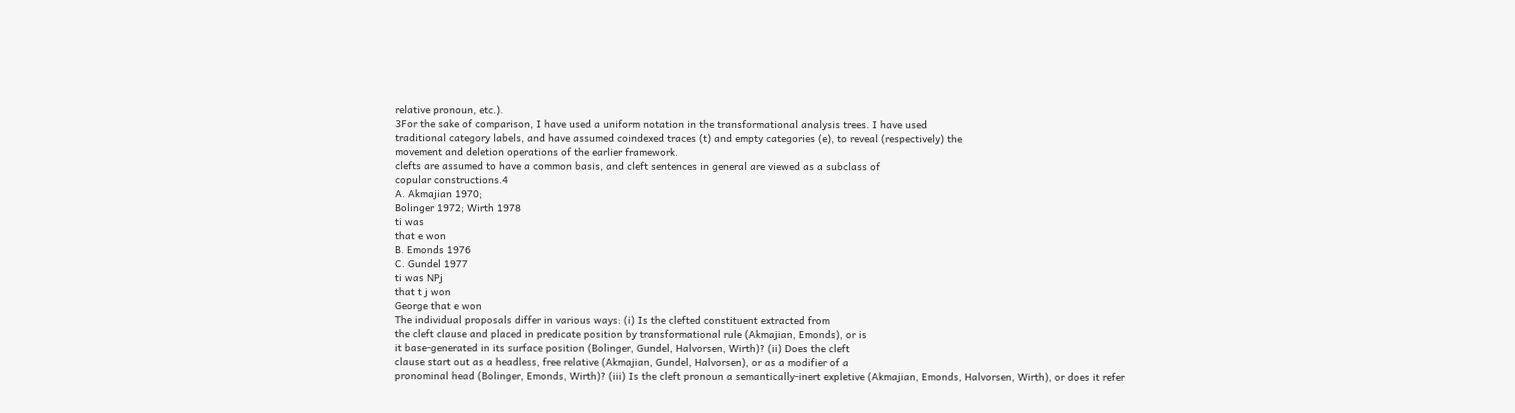relative pronoun, etc.).
3For the sake of comparison, I have used a uniform notation in the transformational analysis trees. I have used
traditional category labels, and have assumed coindexed traces (t) and empty categories (e), to reveal (respectively) the
movement and deletion operations of the earlier framework.
clefts are assumed to have a common basis, and cleft sentences in general are viewed as a subclass of
copular constructions.4
A. Akmajian 1970;
Bolinger 1972; Wirth 1978
ti was
that e won
B. Emonds 1976
C. Gundel 1977
ti was NPj
that t j won
George that e won
The individual proposals differ in various ways: (i) Is the clefted constituent extracted from
the cleft clause and placed in predicate position by transformational rule (Akmajian, Emonds), or is
it base-generated in its surface position (Bolinger, Gundel, Halvorsen, Wirth)? (ii) Does the cleft
clause start out as a headless, free relative (Akmajian, Gundel, Halvorsen), or as a modifier of a
pronominal head (Bolinger, Emonds, Wirth)? (iii) Is the cleft pronoun a semantically-inert expletive (Akmajian, Emonds, Halvorsen, Wirth), or does it refer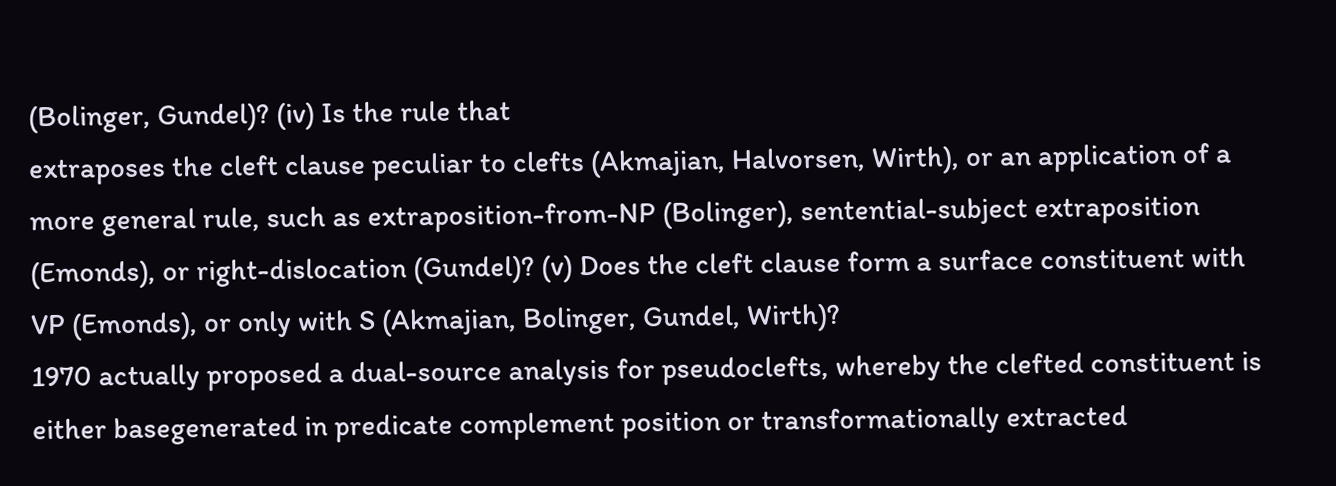(Bolinger, Gundel)? (iv) Is the rule that
extraposes the cleft clause peculiar to clefts (Akmajian, Halvorsen, Wirth), or an application of a
more general rule, such as extraposition-from-NP (Bolinger), sentential-subject extraposition
(Emonds), or right-dislocation (Gundel)? (v) Does the cleft clause form a surface constituent with
VP (Emonds), or only with S (Akmajian, Bolinger, Gundel, Wirth)?
1970 actually proposed a dual-source analysis for pseudoclefts, whereby the clefted constituent is either basegenerated in predicate complement position or transformationally extracted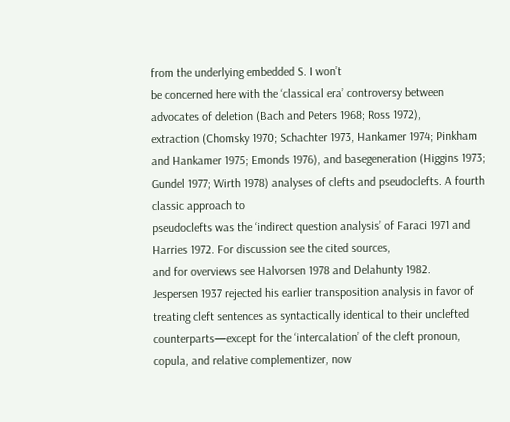from the underlying embedded S. I won’t
be concerned here with the ‘classical era’ controversy between advocates of deletion (Bach and Peters 1968; Ross 1972),
extraction (Chomsky 1970; Schachter 1973, Hankamer 1974; Pinkham and Hankamer 1975; Emonds 1976), and basegeneration (Higgins 1973; Gundel 1977; Wirth 1978) analyses of clefts and pseudoclefts. A fourth classic approach to
pseudoclefts was the ‘indirect question analysis’ of Faraci 1971 and Harries 1972. For discussion see the cited sources,
and for overviews see Halvorsen 1978 and Delahunty 1982.
Jespersen 1937 rejected his earlier transposition analysis in favor of treating cleft sentences as syntactically identical to their unclefted counterparts—except for the ‘intercalation’ of the cleft pronoun,
copula, and relative complementizer, now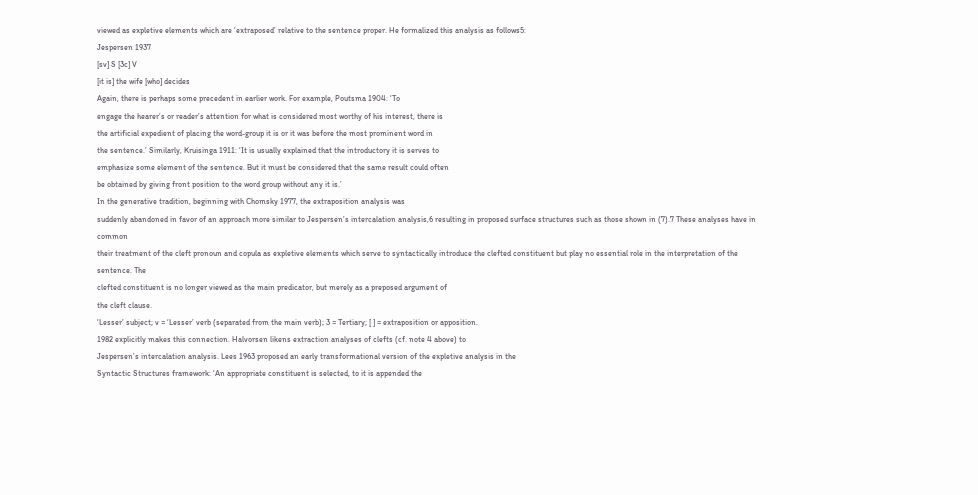viewed as expletive elements which are ‘extraposed’ relative to the sentence proper. He formalized this analysis as follows5:
Jespersen 1937
[sv] S [3c] V
[it is] the wife [who] decides
Again, there is perhaps some precedent in earlier work. For example, Poutsma 1904: ‘To
engage the hearer’s or reader’s attention for what is considered most worthy of his interest, there is
the artificial expedient of placing the word-group it is or it was before the most prominent word in
the sentence.’ Similarly, Kruisinga 1911: ‘It is usually explained that the introductory it is serves to
emphasize some element of the sentence. But it must be considered that the same result could often
be obtained by giving front position to the word group without any it is.’
In the generative tradition, beginning with Chomsky 1977, the extraposition analysis was
suddenly abandoned in favor of an approach more similar to Jespersen’s intercalation analysis,6 resulting in proposed surface structures such as those shown in (7).7 These analyses have in common
their treatment of the cleft pronoun and copula as expletive elements which serve to syntactically introduce the clefted constituent but play no essential role in the interpretation of the sentence. The
clefted constituent is no longer viewed as the main predicator, but merely as a preposed argument of
the cleft clause.
‘Lesser’ subject; v = ‘Lesser’ verb (separated from the main verb); 3 = Tertiary; [ ] = extraposition or apposition.
1982 explicitly makes this connection. Halvorsen likens extraction analyses of clefts (cf. note 4 above) to
Jespersen’s intercalation analysis. Lees 1963 proposed an early transformational version of the expletive analysis in the
Syntactic Structures framework: ‘An appropriate constituent is selected, to it is appended the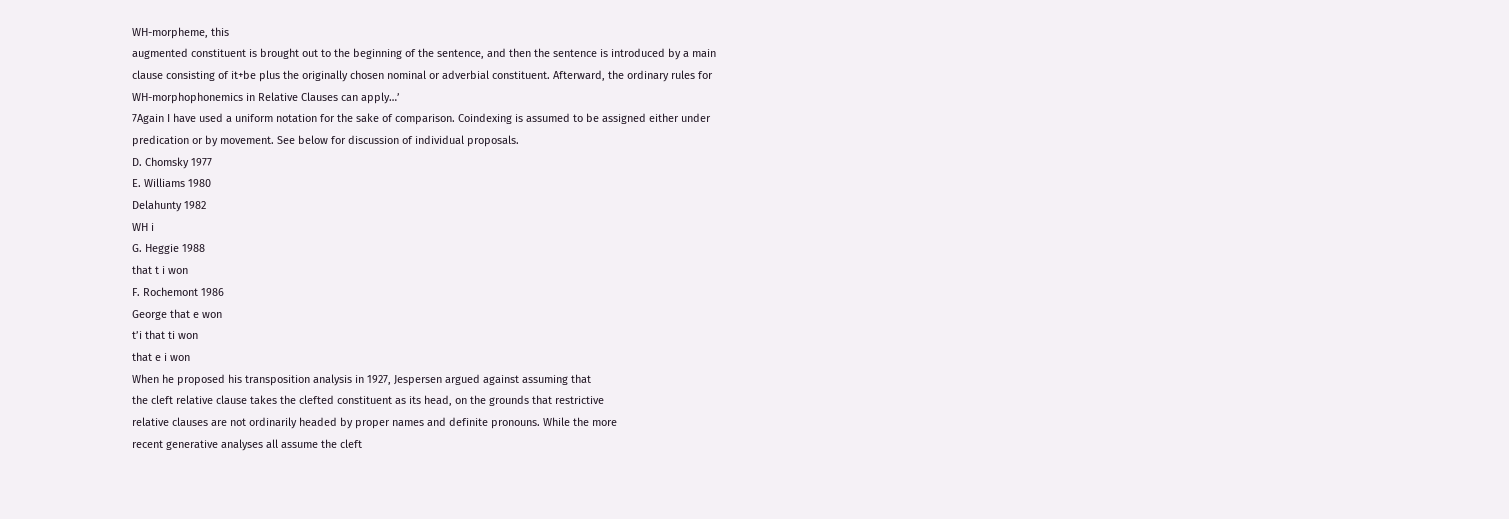WH-morpheme, this
augmented constituent is brought out to the beginning of the sentence, and then the sentence is introduced by a main
clause consisting of it+be plus the originally chosen nominal or adverbial constituent. Afterward, the ordinary rules for
WH-morphophonemics in Relative Clauses can apply…’
7Again I have used a uniform notation for the sake of comparison. Coindexing is assumed to be assigned either under
predication or by movement. See below for discussion of individual proposals.
D. Chomsky 1977
E. Williams 1980
Delahunty 1982
WH i
G. Heggie 1988
that t i won
F. Rochemont 1986
George that e won
t’i that ti won
that e i won
When he proposed his transposition analysis in 1927, Jespersen argued against assuming that
the cleft relative clause takes the clefted constituent as its head, on the grounds that restrictive
relative clauses are not ordinarily headed by proper names and definite pronouns. While the more
recent generative analyses all assume the cleft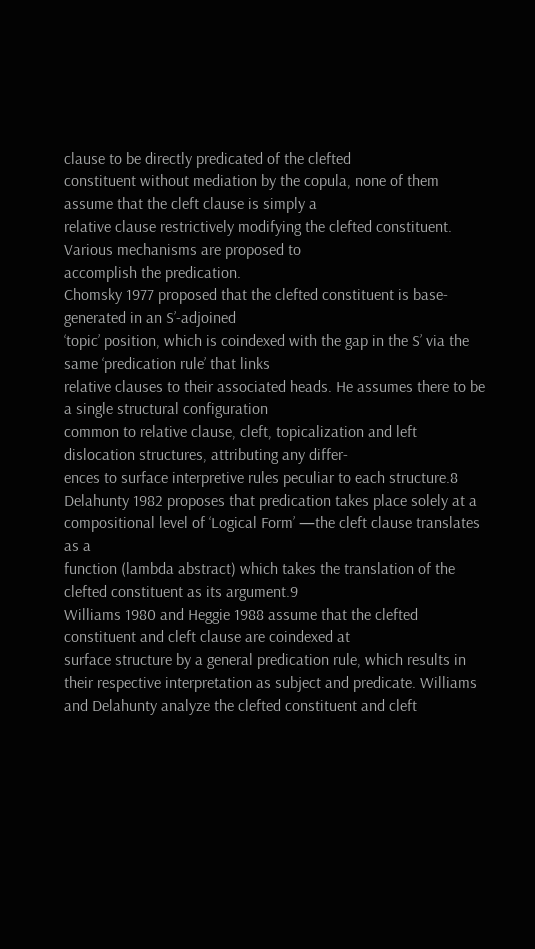clause to be directly predicated of the clefted
constituent without mediation by the copula, none of them assume that the cleft clause is simply a
relative clause restrictively modifying the clefted constituent. Various mechanisms are proposed to
accomplish the predication.
Chomsky 1977 proposed that the clefted constituent is base-generated in an S’-adjoined
‘topic’ position, which is coindexed with the gap in the S’ via the same ‘predication rule’ that links
relative clauses to their associated heads. He assumes there to be a single structural configuration
common to relative clause, cleft, topicalization and left dislocation structures, attributing any differ-
ences to surface interpretive rules peculiar to each structure.8 Delahunty 1982 proposes that predication takes place solely at a compositional level of ‘Logical Form’ —the cleft clause translates as a
function (lambda abstract) which takes the translation of the clefted constituent as its argument.9
Williams 1980 and Heggie 1988 assume that the clefted constituent and cleft clause are coindexed at
surface structure by a general predication rule, which results in their respective interpretation as subject and predicate. Williams and Delahunty analyze the clefted constituent and cleft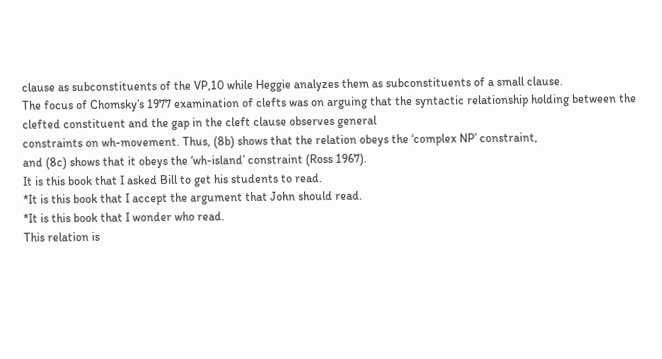clause as subconstituents of the VP,10 while Heggie analyzes them as subconstituents of a small clause.
The focus of Chomsky’s 1977 examination of clefts was on arguing that the syntactic relationship holding between the clefted constituent and the gap in the cleft clause observes general
constraints on wh-movement. Thus, (8b) shows that the relation obeys the ‘complex NP’ constraint,
and (8c) shows that it obeys the ‘wh-island’ constraint (Ross 1967).
It is this book that I asked Bill to get his students to read.
*It is this book that I accept the argument that John should read.
*It is this book that I wonder who read.
This relation is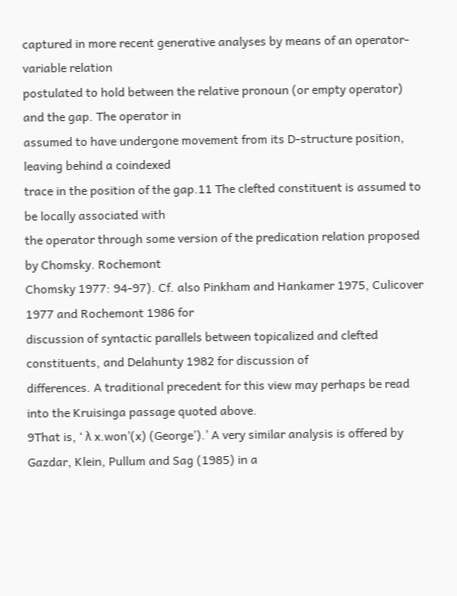captured in more recent generative analyses by means of an operator-variable relation
postulated to hold between the relative pronoun (or empty operator) and the gap. The operator in
assumed to have undergone movement from its D-structure position, leaving behind a coindexed
trace in the position of the gap.11 The clefted constituent is assumed to be locally associated with
the operator through some version of the predication relation proposed by Chomsky. Rochemont
Chomsky 1977: 94-97). Cf. also Pinkham and Hankamer 1975, Culicover 1977 and Rochemont 1986 for
discussion of syntactic parallels between topicalized and clefted constituents, and Delahunty 1982 for discussion of
differences. A traditional precedent for this view may perhaps be read into the Kruisinga passage quoted above.
9That is, ‘ λ x.won’(x) (George’).’ A very similar analysis is offered by Gazdar, Klein, Pullum and Sag (1985) in a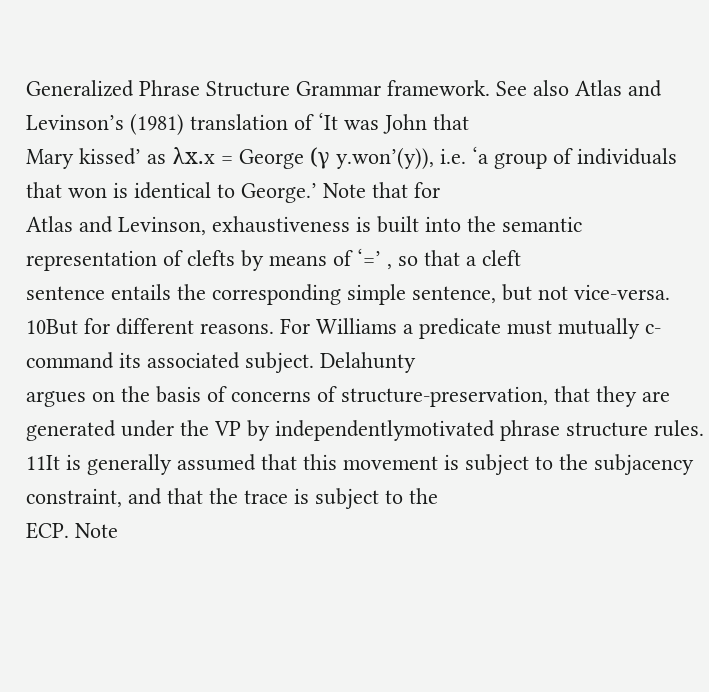Generalized Phrase Structure Grammar framework. See also Atlas and Levinson’s (1981) translation of ‘It was John that
Mary kissed’ as λx.x = George (γ y.won’(y)), i.e. ‘a group of individuals that won is identical to George.’ Note that for
Atlas and Levinson, exhaustiveness is built into the semantic representation of clefts by means of ‘=’ , so that a cleft
sentence entails the corresponding simple sentence, but not vice-versa.
10But for different reasons. For Williams a predicate must mutually c-command its associated subject. Delahunty
argues on the basis of concerns of structure-preservation, that they are generated under the VP by independentlymotivated phrase structure rules.
11It is generally assumed that this movement is subject to the subjacency constraint, and that the trace is subject to the
ECP. Note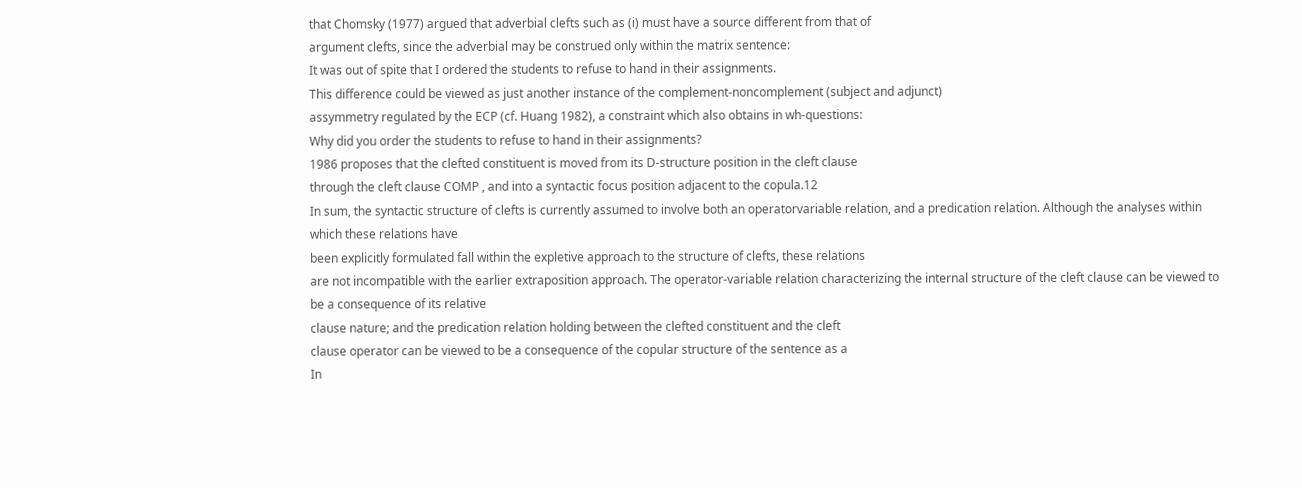that Chomsky (1977) argued that adverbial clefts such as (i) must have a source different from that of
argument clefts, since the adverbial may be construed only within the matrix sentence:
It was out of spite that I ordered the students to refuse to hand in their assignments.
This difference could be viewed as just another instance of the complement-noncomplement (subject and adjunct)
assymmetry regulated by the ECP (cf. Huang 1982), a constraint which also obtains in wh-questions:
Why did you order the students to refuse to hand in their assignments?
1986 proposes that the clefted constituent is moved from its D-structure position in the cleft clause
through the cleft clause COMP , and into a syntactic focus position adjacent to the copula.12
In sum, the syntactic structure of clefts is currently assumed to involve both an operatorvariable relation, and a predication relation. Although the analyses within which these relations have
been explicitly formulated fall within the expletive approach to the structure of clefts, these relations
are not incompatible with the earlier extraposition approach. The operator-variable relation characterizing the internal structure of the cleft clause can be viewed to be a consequence of its relative
clause nature; and the predication relation holding between the clefted constituent and the cleft
clause operator can be viewed to be a consequence of the copular structure of the sentence as a
In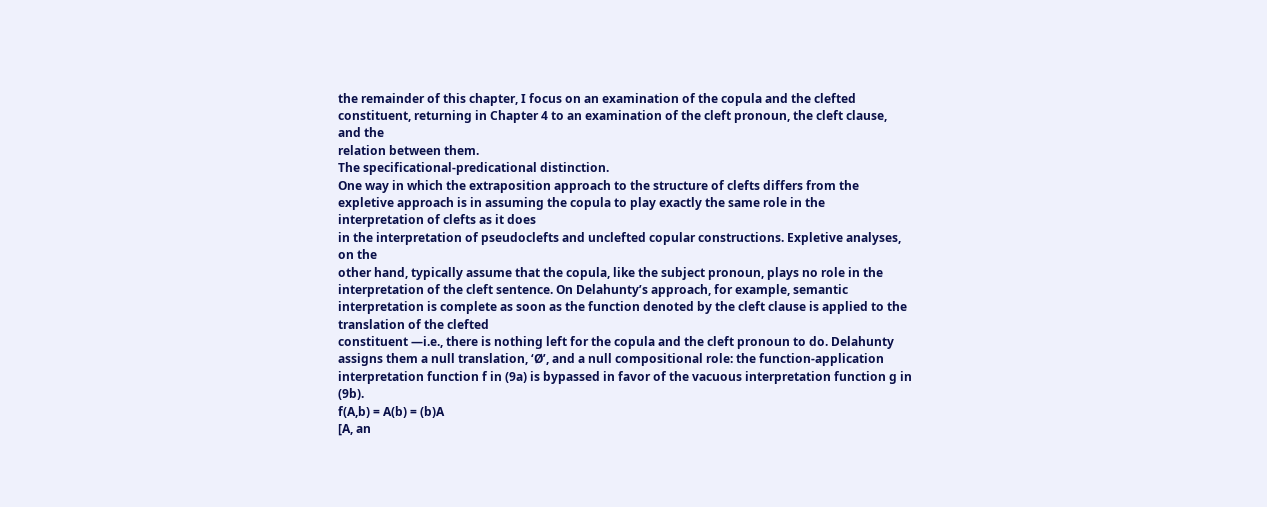the remainder of this chapter, I focus on an examination of the copula and the clefted
constituent, returning in Chapter 4 to an examination of the cleft pronoun, the cleft clause, and the
relation between them.
The specificational-predicational distinction.
One way in which the extraposition approach to the structure of clefts differs from the expletive approach is in assuming the copula to play exactly the same role in the interpretation of clefts as it does
in the interpretation of pseudoclefts and unclefted copular constructions. Expletive analyses, on the
other hand, typically assume that the copula, like the subject pronoun, plays no role in the interpretation of the cleft sentence. On Delahunty’s approach, for example, semantic interpretation is complete as soon as the function denoted by the cleft clause is applied to the translation of the clefted
constituent —i.e., there is nothing left for the copula and the cleft pronoun to do. Delahunty assigns them a null translation, ‘Ø’, and a null compositional role: the function-application interpretation function f in (9a) is bypassed in favor of the vacuous interpretation function g in (9b).
f(A,b) = A(b) = (b)A
[A, an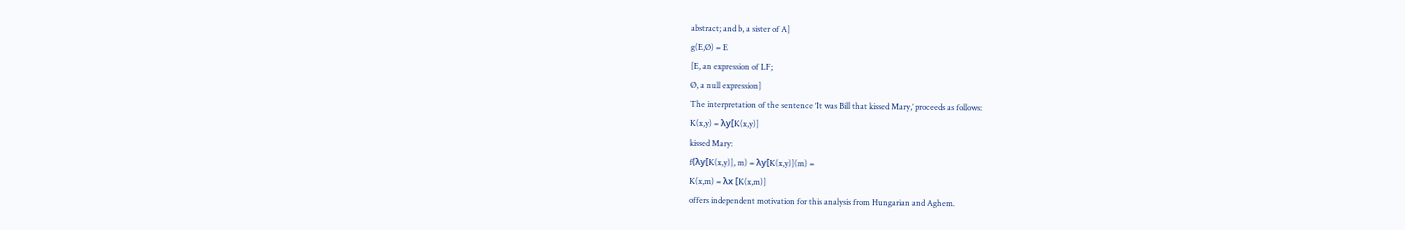abstract; and b, a sister of A]
g(E,Ø) = E
[E, an expression of LF;
Ø, a null expression]
The interpretation of the sentence ‘It was Bill that kissed Mary,’ proceeds as follows:
K(x,y) = λy[K(x,y)]
kissed Mary:
f(λy[K(x,y)], m) = λy[K(x,y)](m) =
K(x,m) = λx [K(x,m)]
offers independent motivation for this analysis from Hungarian and Aghem.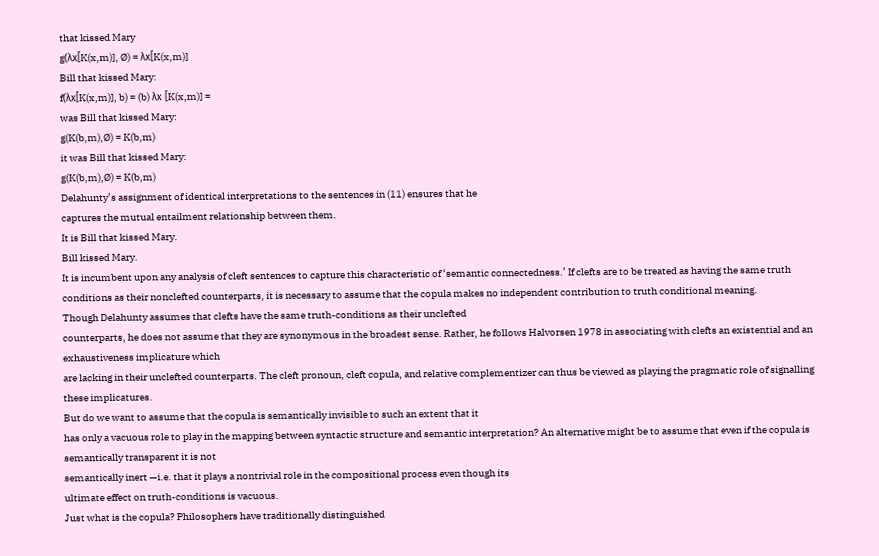that kissed Mary
g(λx[K(x,m)], Ø) = λx[K(x,m)]
Bill that kissed Mary:
f(λx[K(x,m)], b) = (b) λx [K(x,m)] =
was Bill that kissed Mary:
g(K(b,m),Ø) = K(b,m)
it was Bill that kissed Mary:
g(K(b,m),Ø) = K(b,m)
Delahunty’s assignment of identical interpretations to the sentences in (11) ensures that he
captures the mutual entailment relationship between them.
It is Bill that kissed Mary.
Bill kissed Mary.
It is incumbent upon any analysis of cleft sentences to capture this characteristic of ‘semantic connectedness.’ If clefts are to be treated as having the same truth conditions as their nonclefted counterparts, it is necessary to assume that the copula makes no independent contribution to truth conditional meaning.
Though Delahunty assumes that clefts have the same truth-conditions as their unclefted
counterparts, he does not assume that they are synonymous in the broadest sense. Rather, he follows Halvorsen 1978 in associating with clefts an existential and an exhaustiveness implicature which
are lacking in their unclefted counterparts. The cleft pronoun, cleft copula, and relative complementizer can thus be viewed as playing the pragmatic role of signalling these implicatures.
But do we want to assume that the copula is semantically invisible to such an extent that it
has only a vacuous role to play in the mapping between syntactic structure and semantic interpretation? An alternative might be to assume that even if the copula is semantically transparent it is not
semantically inert —i.e. that it plays a nontrivial role in the compositional process even though its
ultimate effect on truth-conditions is vacuous.
Just what is the copula? Philosophers have traditionally distinguished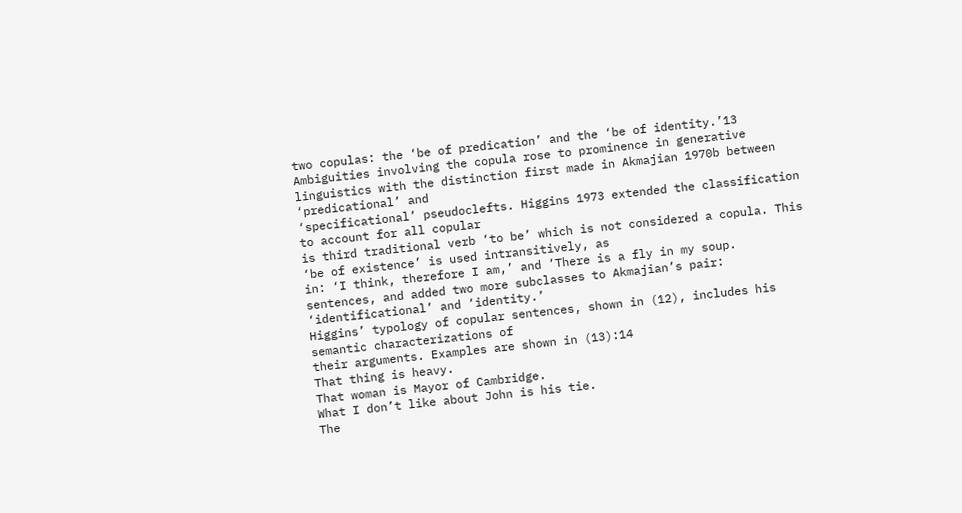two copulas: the ‘be of predication’ and the ‘be of identity.’13 Ambiguities involving the copula rose to prominence in generative
linguistics with the distinction first made in Akmajian 1970b between ‘predicational’ and
‘specificational’ pseudoclefts. Higgins 1973 extended the classification to account for all copular
is third traditional verb ‘to be’ which is not considered a copula. This ‘be of existence’ is used intransitively, as
in: ‘I think, therefore I am,’ and ‘There is a fly in my soup.
sentences, and added two more subclasses to Akmajian’s pair: ‘identificational’ and ‘identity.’
Higgins’ typology of copular sentences, shown in (12), includes his semantic characterizations of
their arguments. Examples are shown in (13):14
That thing is heavy.
That woman is Mayor of Cambridge.
What I don’t like about John is his tie.
The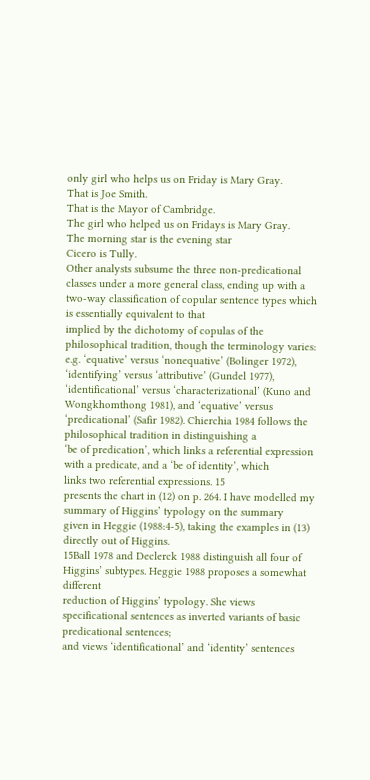only girl who helps us on Friday is Mary Gray.
That is Joe Smith.
That is the Mayor of Cambridge.
The girl who helped us on Fridays is Mary Gray.
The morning star is the evening star
Cicero is Tully.
Other analysts subsume the three non-predicational classes under a more general class, ending up with a two-way classification of copular sentence types which is essentially equivalent to that
implied by the dichotomy of copulas of the philosophical tradition, though the terminology varies:
e.g. ‘equative’ versus ‘nonequative’ (Bolinger 1972), ‘identifying’ versus ‘attributive’ (Gundel 1977),
‘identificational’ versus ‘characterizational’ (Kuno and Wongkhomthong 1981), and ‘equative’ versus
‘predicational’ (Safir 1982). Chierchia 1984 follows the philosophical tradition in distinguishing a
‘be of predication’, which links a referential expression with a predicate, and a ‘be of identity’, which
links two referential expressions. 15
presents the chart in (12) on p. 264. I have modelled my summary of Higgins’ typology on the summary
given in Heggie (1988:4-5), taking the examples in (13) directly out of Higgins.
15Ball 1978 and Declerck 1988 distinguish all four of Higgins’ subtypes. Heggie 1988 proposes a somewhat different
reduction of Higgins’ typology. She views specificational sentences as inverted variants of basic predicational sentences;
and views ‘identificational’ and ‘identity’ sentences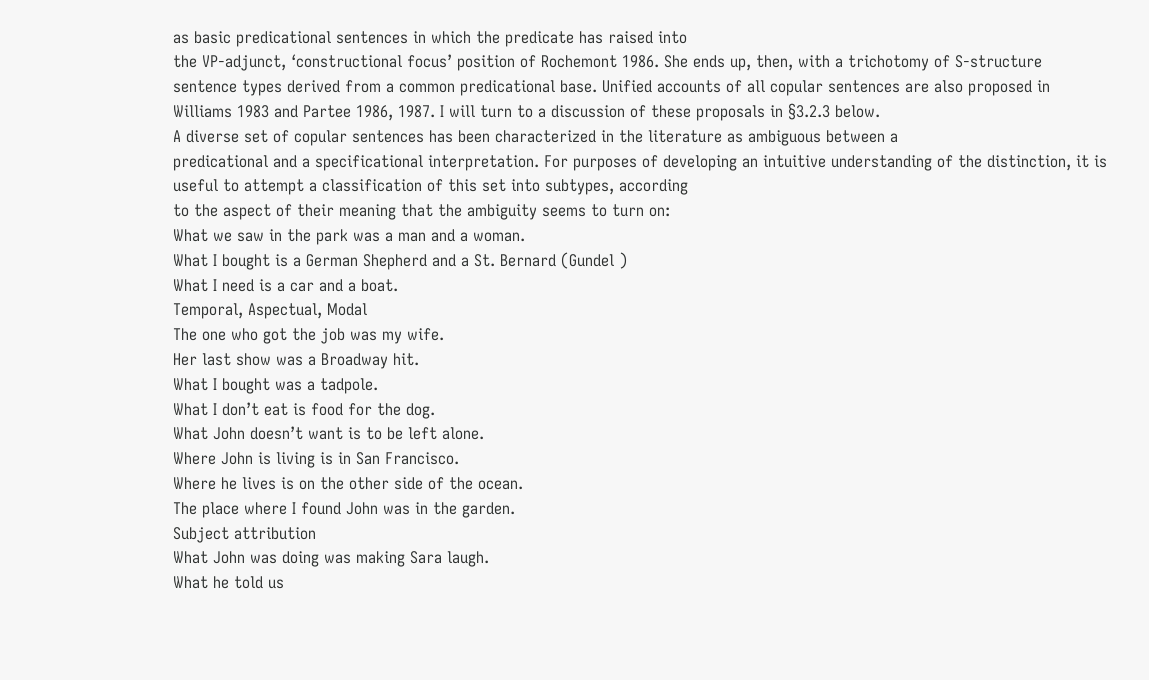as basic predicational sentences in which the predicate has raised into
the VP-adjunct, ‘constructional focus’ position of Rochemont 1986. She ends up, then, with a trichotomy of S-structure
sentence types derived from a common predicational base. Unified accounts of all copular sentences are also proposed in
Williams 1983 and Partee 1986, 1987. I will turn to a discussion of these proposals in §3.2.3 below.
A diverse set of copular sentences has been characterized in the literature as ambiguous between a
predicational and a specificational interpretation. For purposes of developing an intuitive understanding of the distinction, it is useful to attempt a classification of this set into subtypes, according
to the aspect of their meaning that the ambiguity seems to turn on:
What we saw in the park was a man and a woman.
What I bought is a German Shepherd and a St. Bernard (Gundel )
What I need is a car and a boat.
Temporal, Aspectual, Modal
The one who got the job was my wife.
Her last show was a Broadway hit.
What I bought was a tadpole.
What I don’t eat is food for the dog.
What John doesn’t want is to be left alone.
Where John is living is in San Francisco.
Where he lives is on the other side of the ocean.
The place where I found John was in the garden.
Subject attribution
What John was doing was making Sara laugh.
What he told us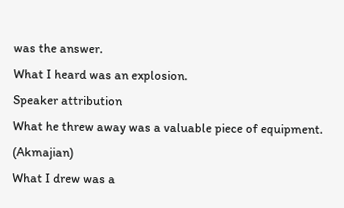was the answer.
What I heard was an explosion.
Speaker attribution
What he threw away was a valuable piece of equipment. (Akmajian)
What I drew was a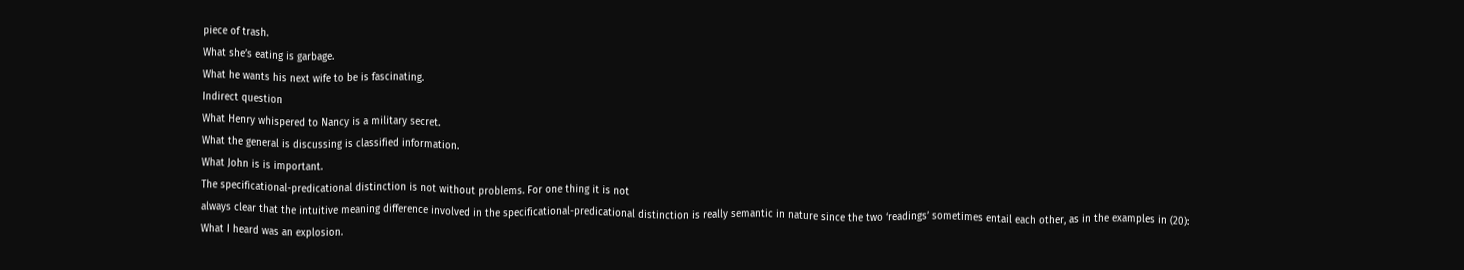piece of trash.
What she’s eating is garbage.
What he wants his next wife to be is fascinating.
Indirect question
What Henry whispered to Nancy is a military secret.
What the general is discussing is classified information.
What John is is important.
The specificational-predicational distinction is not without problems. For one thing it is not
always clear that the intuitive meaning difference involved in the specificational-predicational distinction is really semantic in nature since the two ‘readings’ sometimes entail each other, as in the examples in (20):
What I heard was an explosion.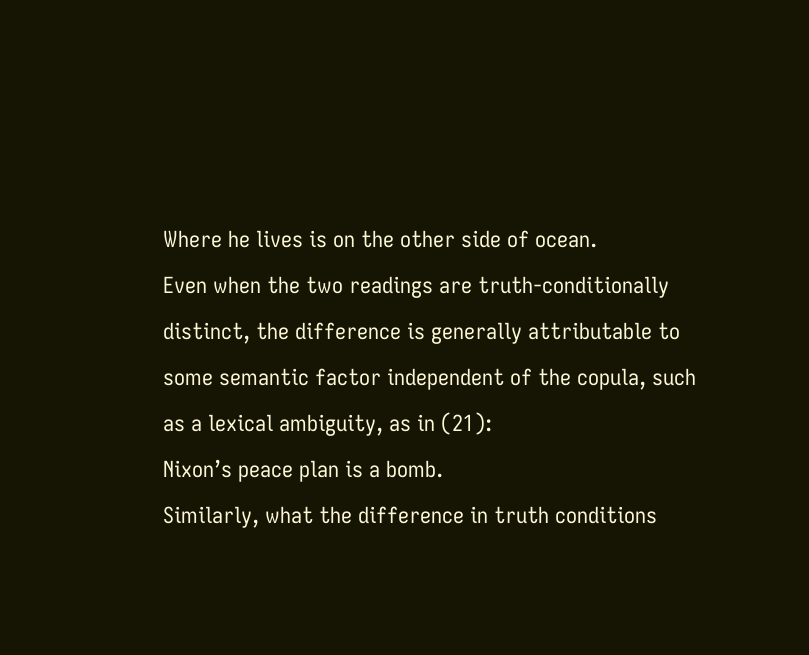Where he lives is on the other side of ocean.
Even when the two readings are truth-conditionally distinct, the difference is generally attributable to some semantic factor independent of the copula, such as a lexical ambiguity, as in (21):
Nixon’s peace plan is a bomb.
Similarly, what the difference in truth conditions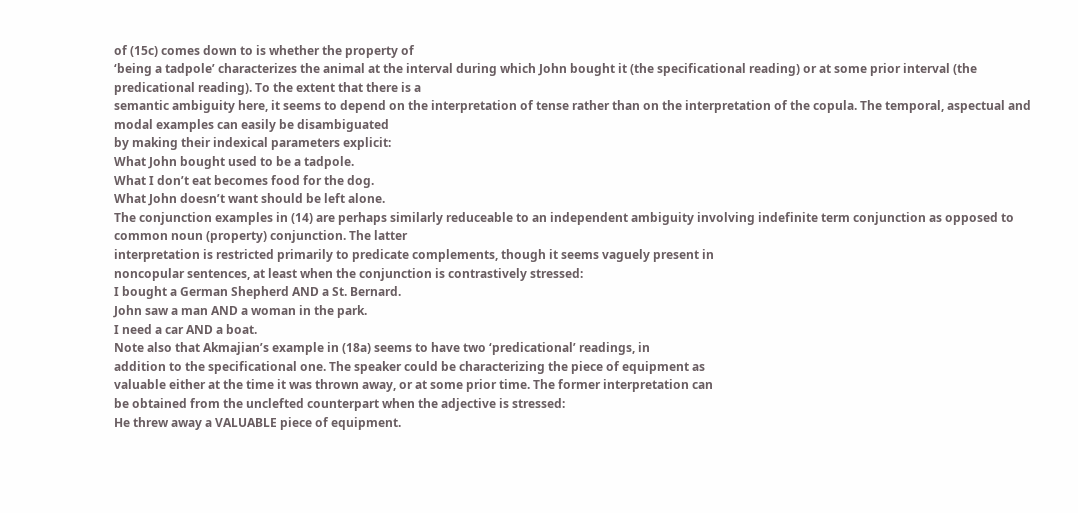of (15c) comes down to is whether the property of
‘being a tadpole’ characterizes the animal at the interval during which John bought it (the specificational reading) or at some prior interval (the predicational reading). To the extent that there is a
semantic ambiguity here, it seems to depend on the interpretation of tense rather than on the interpretation of the copula. The temporal, aspectual and modal examples can easily be disambiguated
by making their indexical parameters explicit:
What John bought used to be a tadpole.
What I don’t eat becomes food for the dog.
What John doesn’t want should be left alone.
The conjunction examples in (14) are perhaps similarly reduceable to an independent ambiguity involving indefinite term conjunction as opposed to common noun (property) conjunction. The latter
interpretation is restricted primarily to predicate complements, though it seems vaguely present in
noncopular sentences, at least when the conjunction is contrastively stressed:
I bought a German Shepherd AND a St. Bernard.
John saw a man AND a woman in the park.
I need a car AND a boat.
Note also that Akmajian’s example in (18a) seems to have two ‘predicational’ readings, in
addition to the specificational one. The speaker could be characterizing the piece of equipment as
valuable either at the time it was thrown away, or at some prior time. The former interpretation can
be obtained from the unclefted counterpart when the adjective is stressed:
He threw away a VALUABLE piece of equipment.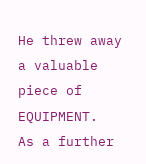He threw away a valuable piece of EQUIPMENT.
As a further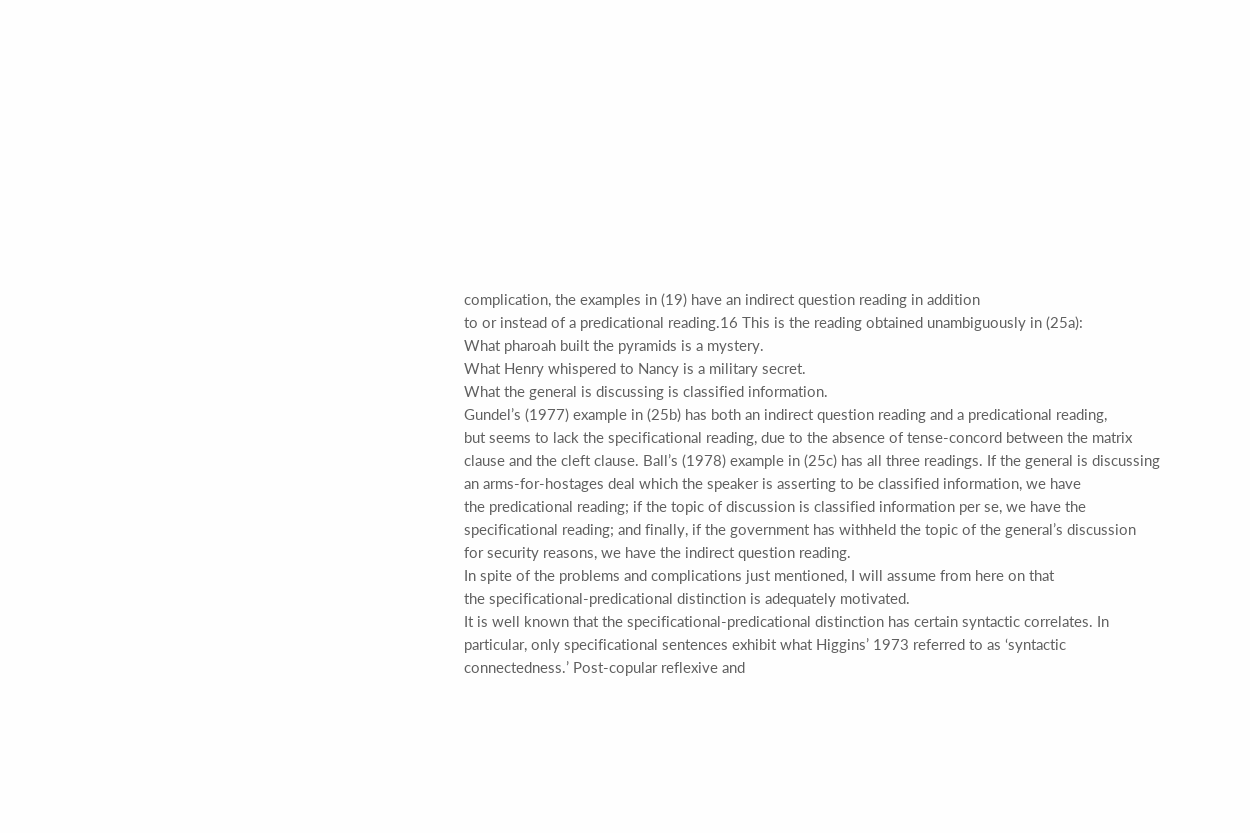complication, the examples in (19) have an indirect question reading in addition
to or instead of a predicational reading.16 This is the reading obtained unambiguously in (25a):
What pharoah built the pyramids is a mystery.
What Henry whispered to Nancy is a military secret.
What the general is discussing is classified information.
Gundel’s (1977) example in (25b) has both an indirect question reading and a predicational reading,
but seems to lack the specificational reading, due to the absence of tense-concord between the matrix
clause and the cleft clause. Ball’s (1978) example in (25c) has all three readings. If the general is discussing an arms-for-hostages deal which the speaker is asserting to be classified information, we have
the predicational reading; if the topic of discussion is classified information per se, we have the specificational reading; and finally, if the government has withheld the topic of the general’s discussion
for security reasons, we have the indirect question reading.
In spite of the problems and complications just mentioned, I will assume from here on that
the specificational-predicational distinction is adequately motivated.
It is well known that the specificational-predicational distinction has certain syntactic correlates. In
particular, only specificational sentences exhibit what Higgins’ 1973 referred to as ‘syntactic connectedness.’ Post-copular reflexive and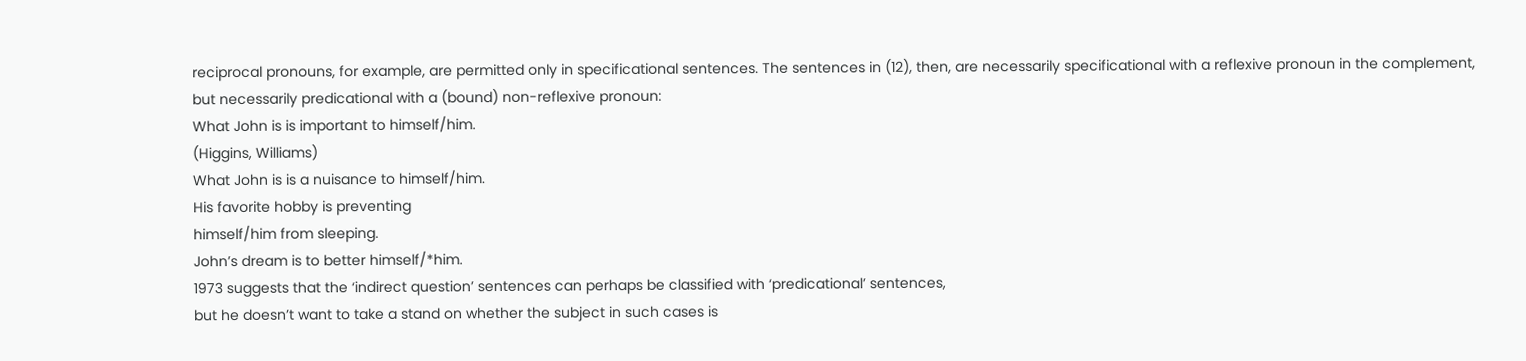reciprocal pronouns, for example, are permitted only in specificational sentences. The sentences in (12), then, are necessarily specificational with a reflexive pronoun in the complement, but necessarily predicational with a (bound) non-reflexive pronoun:
What John is is important to himself/him.
(Higgins, Williams)
What John is is a nuisance to himself/him.
His favorite hobby is preventing
himself/him from sleeping.
John’s dream is to better himself/*him.
1973 suggests that the ‘indirect question’ sentences can perhaps be classified with ‘predicational’ sentences,
but he doesn’t want to take a stand on whether the subject in such cases is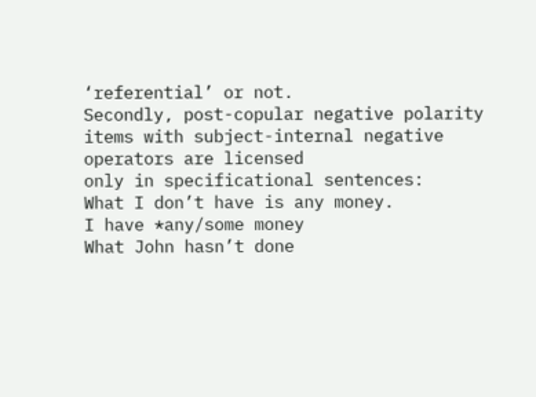‘referential’ or not.
Secondly, post-copular negative polarity items with subject-internal negative operators are licensed
only in specificational sentences:
What I don’t have is any money.
I have *any/some money
What John hasn’t done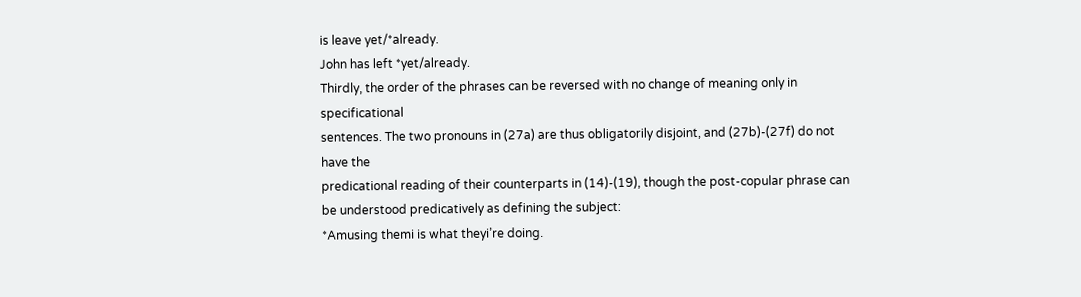is leave yet/*already.
John has left *yet/already.
Thirdly, the order of the phrases can be reversed with no change of meaning only in specificational
sentences. The two pronouns in (27a) are thus obligatorily disjoint, and (27b)-(27f) do not have the
predicational reading of their counterparts in (14)-(19), though the post-copular phrase can be understood predicatively as defining the subject:
*Amusing themi is what theyi’re doing.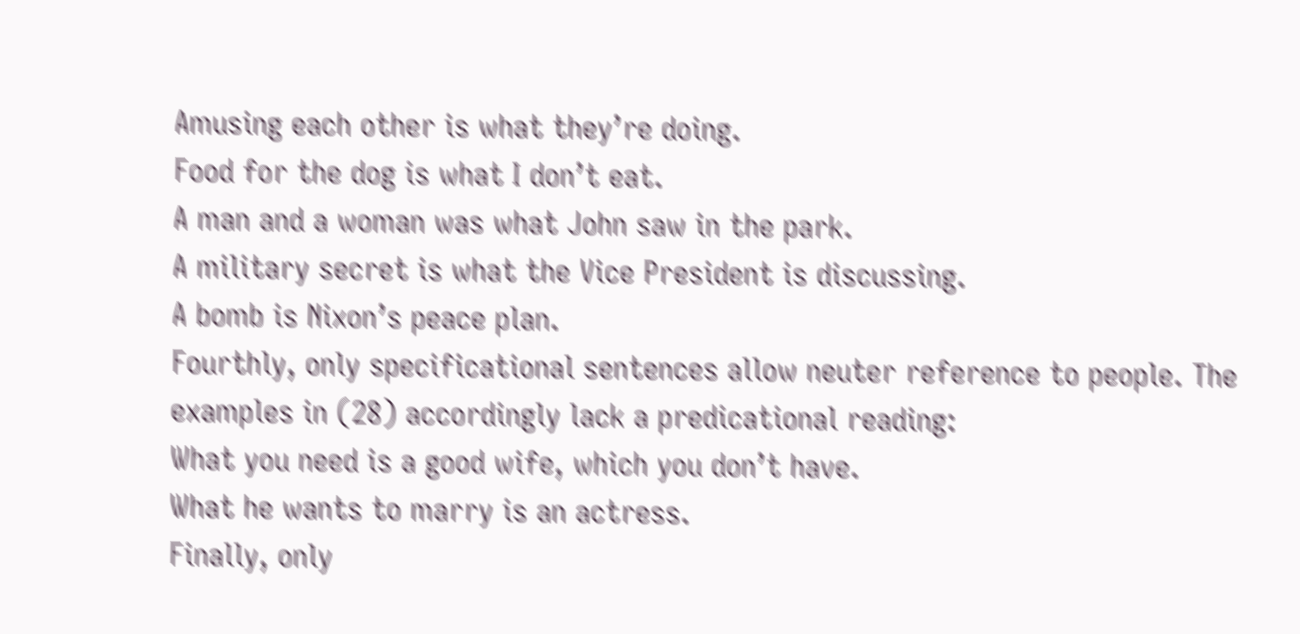Amusing each other is what they’re doing.
Food for the dog is what I don’t eat.
A man and a woman was what John saw in the park.
A military secret is what the Vice President is discussing.
A bomb is Nixon’s peace plan.
Fourthly, only specificational sentences allow neuter reference to people. The examples in (28) accordingly lack a predicational reading:
What you need is a good wife, which you don’t have.
What he wants to marry is an actress.
Finally, only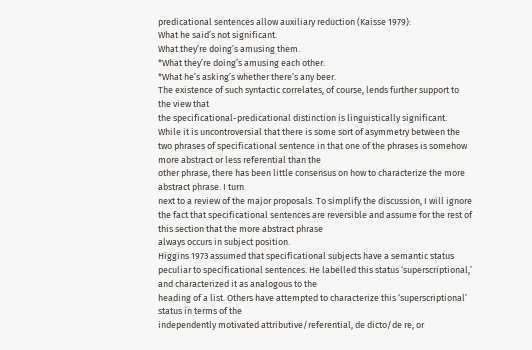predicational sentences allow auxiliary reduction (Kaisse 1979):
What he said’s not significant.
What they’re doing’s amusing them.
*What they’re doing’s amusing each other.
*What he’s asking’s whether there’s any beer.
The existence of such syntactic correlates, of course, lends further support to the view that
the specificational-predicational distinction is linguistically significant.
While it is uncontroversial that there is some sort of asymmetry between the two phrases of specificational sentence in that one of the phrases is somehow more abstract or less referential than the
other phrase, there has been little consensus on how to characterize the more abstract phrase. I turn
next to a review of the major proposals. To simplify the discussion, I will ignore the fact that specificational sentences are reversible and assume for the rest of this section that the more abstract phrase
always occurs in subject position.
Higgins 1973 assumed that specificational subjects have a semantic status peculiar to specificational sentences. He labelled this status ‘superscriptional,’ and characterized it as analogous to the
heading of a list. Others have attempted to characterize this ‘superscriptional’ status in terms of the
independently motivated attributive/referential, de dicto/de re, or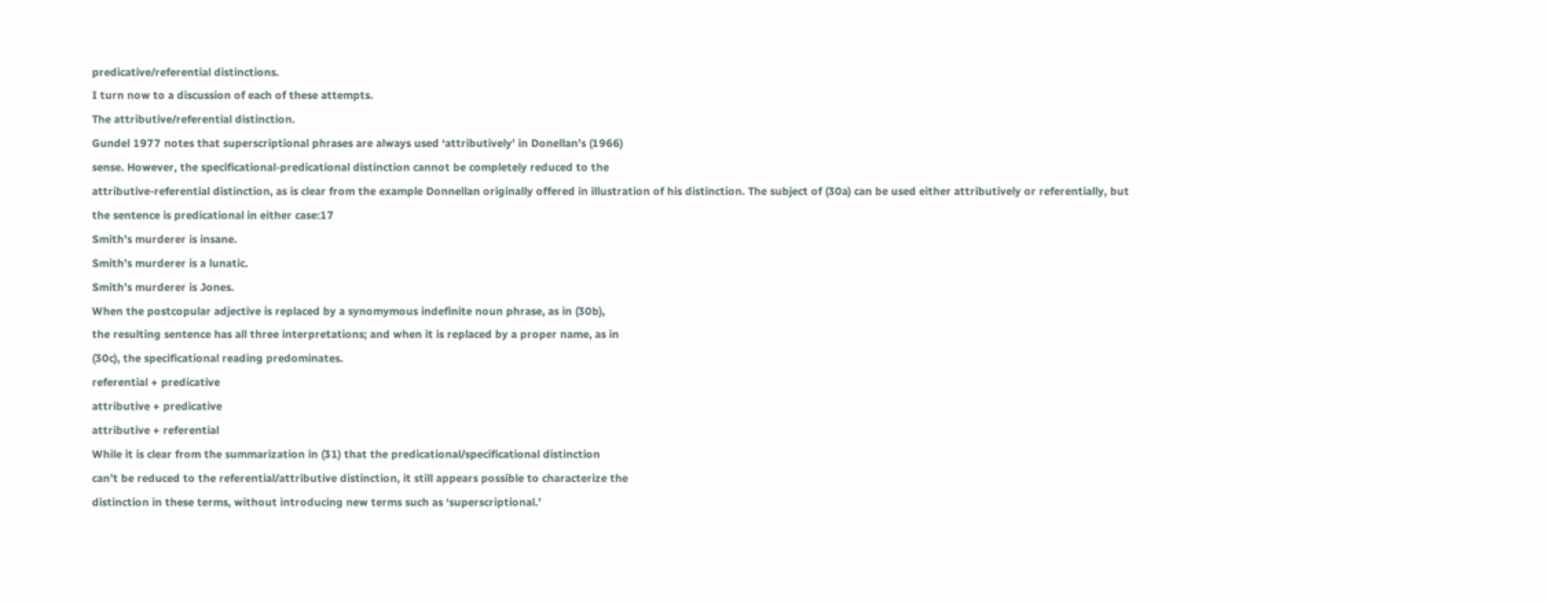predicative/referential distinctions.
I turn now to a discussion of each of these attempts.
The attributive/referential distinction.
Gundel 1977 notes that superscriptional phrases are always used ‘attributively’ in Donellan’s (1966)
sense. However, the specificational-predicational distinction cannot be completely reduced to the
attributive-referential distinction, as is clear from the example Donnellan originally offered in illustration of his distinction. The subject of (30a) can be used either attributively or referentially, but
the sentence is predicational in either case:17
Smith’s murderer is insane.
Smith’s murderer is a lunatic.
Smith’s murderer is Jones.
When the postcopular adjective is replaced by a synomymous indefinite noun phrase, as in (30b),
the resulting sentence has all three interpretations; and when it is replaced by a proper name, as in
(30c), the specificational reading predominates.
referential + predicative
attributive + predicative
attributive + referential
While it is clear from the summarization in (31) that the predicational/specificational distinction
can’t be reduced to the referential/attributive distinction, it still appears possible to characterize the
distinction in these terms, without introducing new terms such as ‘superscriptional.’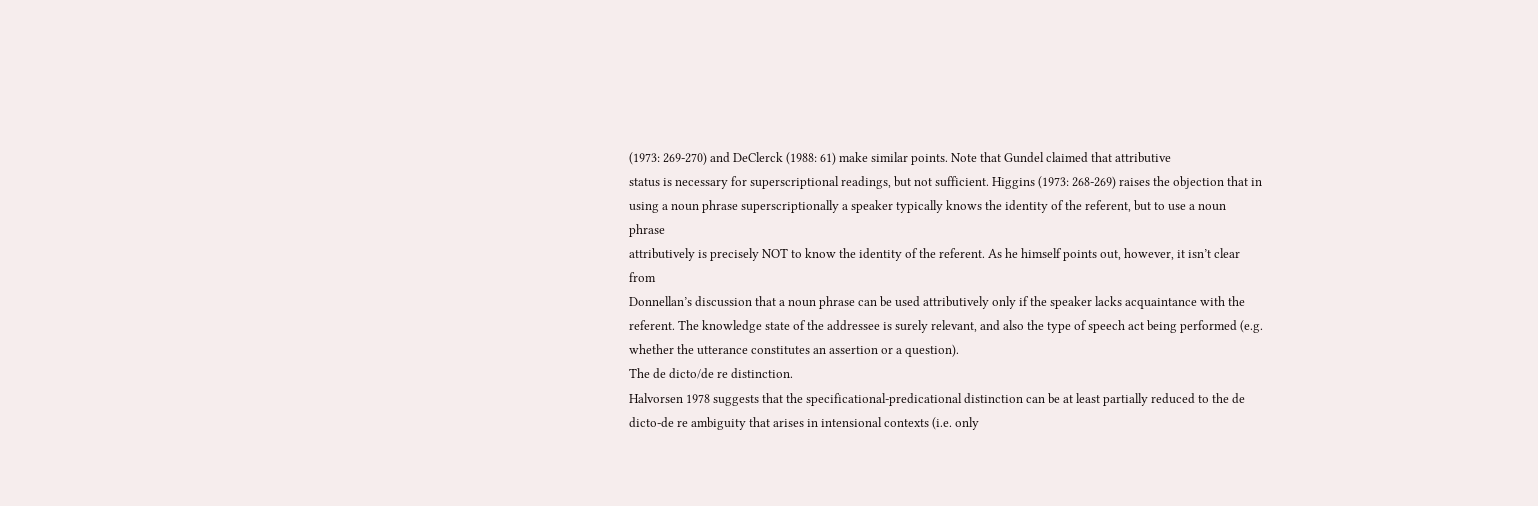(1973: 269-270) and DeClerck (1988: 61) make similar points. Note that Gundel claimed that attributive
status is necessary for superscriptional readings, but not sufficient. Higgins (1973: 268-269) raises the objection that in
using a noun phrase superscriptionally a speaker typically knows the identity of the referent, but to use a noun phrase
attributively is precisely NOT to know the identity of the referent. As he himself points out, however, it isn’t clear from
Donnellan’s discussion that a noun phrase can be used attributively only if the speaker lacks acquaintance with the
referent. The knowledge state of the addressee is surely relevant, and also the type of speech act being performed (e.g.
whether the utterance constitutes an assertion or a question).
The de dicto/de re distinction.
Halvorsen 1978 suggests that the specificational-predicational distinction can be at least partially reduced to the de dicto-de re ambiguity that arises in intensional contexts (i.e. only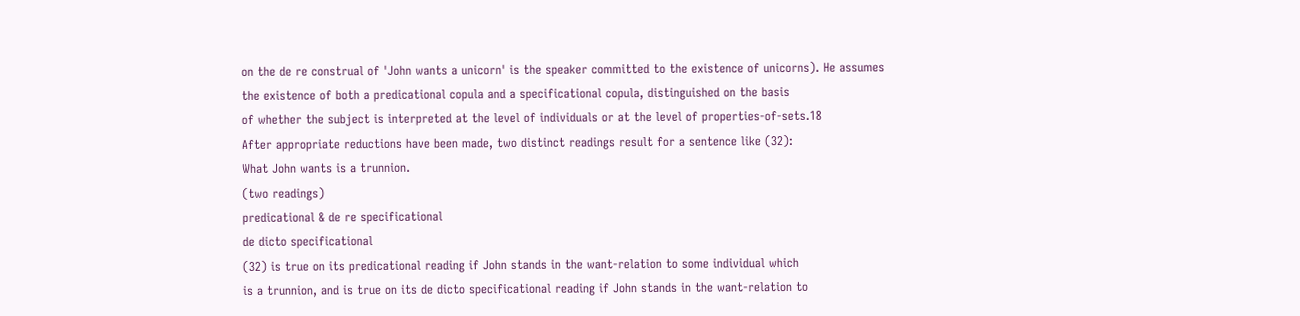on the de re construal of 'John wants a unicorn' is the speaker committed to the existence of unicorns). He assumes
the existence of both a predicational copula and a specificational copula, distinguished on the basis
of whether the subject is interpreted at the level of individuals or at the level of properties-of-sets.18
After appropriate reductions have been made, two distinct readings result for a sentence like (32):
What John wants is a trunnion.
(two readings)
predicational & de re specificational
de dicto specificational
(32) is true on its predicational reading if John stands in the want-relation to some individual which
is a trunnion, and is true on its de dicto specificational reading if John stands in the want-relation to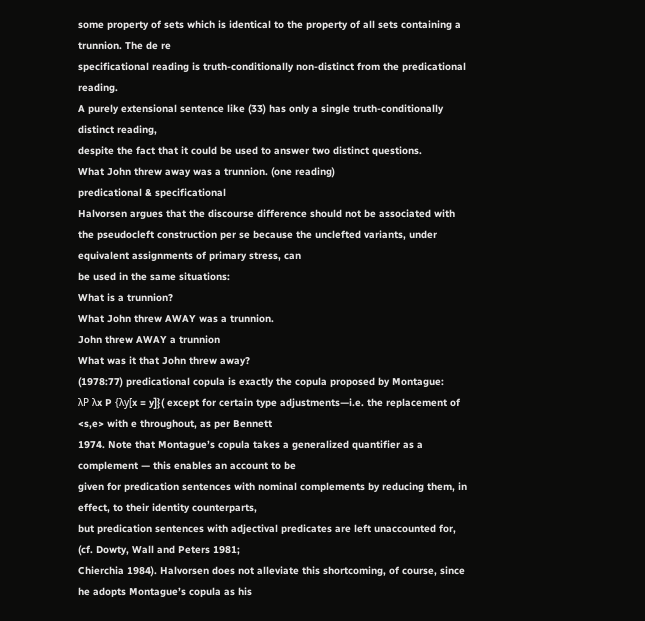some property of sets which is identical to the property of all sets containing a trunnion. The de re
specificational reading is truth-conditionally non-distinct from the predicational reading.
A purely extensional sentence like (33) has only a single truth-conditionally distinct reading,
despite the fact that it could be used to answer two distinct questions.
What John threw away was a trunnion. (one reading)
predicational & specificational
Halvorsen argues that the discourse difference should not be associated with the pseudocleft construction per se because the unclefted variants, under equivalent assignments of primary stress, can
be used in the same situations:
What is a trunnion?
What John threw AWAY was a trunnion.
John threw AWAY a trunnion
What was it that John threw away?
(1978:77) predicational copula is exactly the copula proposed by Montague:
λP λx P {λy[x = y]}( except for certain type adjustments—i.e. the replacement of <s,e> with e throughout, as per Bennett
1974. Note that Montague’s copula takes a generalized quantifier as a complement — this enables an account to be
given for predication sentences with nominal complements by reducing them, in effect, to their identity counterparts,
but predication sentences with adjectival predicates are left unaccounted for, (cf. Dowty, Wall and Peters 1981;
Chierchia 1984). Halvorsen does not alleviate this shortcoming, of course, since he adopts Montague’s copula as his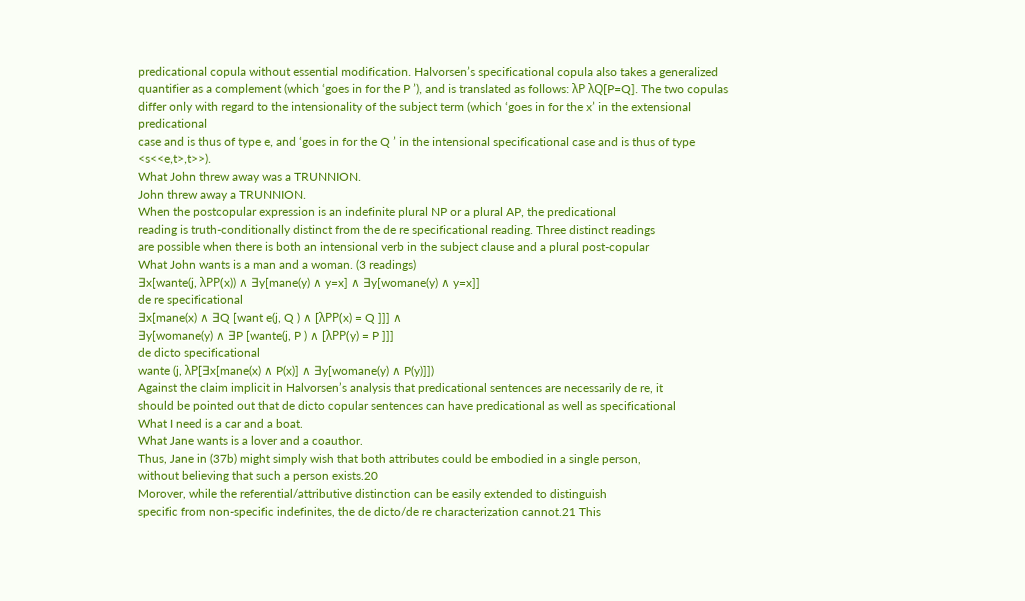predicational copula without essential modification. Halvorsen’s specificational copula also takes a generalized
quantifier as a complement (which ‘goes in for the P ’), and is translated as follows: λP λQ[P=Q]. The two copulas
differ only with regard to the intensionality of the subject term (which ‘goes in for the x’ in the extensional predicational
case and is thus of type e, and ‘goes in for the Q ’ in the intensional specificational case and is thus of type <s<<e,t>,t>>).
What John threw away was a TRUNNION.
John threw away a TRUNNION.
When the postcopular expression is an indefinite plural NP or a plural AP, the predicational
reading is truth-conditionally distinct from the de re specificational reading. Three distinct readings
are possible when there is both an intensional verb in the subject clause and a plural post-copular
What John wants is a man and a woman. (3 readings)
∃x[wante(j, λPP(x)) ∧ ∃y[mane(y) ∧ y=x] ∧ ∃y[womane(y) ∧ y=x]]
de re specificational
∃x[mane(x) ∧ ∃Q [want e(j, Q ) ∧ [λPP(x) = Q ]]] ∧
∃y[womane(y) ∧ ∃P [wante(j, P ) ∧ [λPP(y) = P ]]]
de dicto specificational
wante (j, λP[∃x[mane(x) ∧ P(x)] ∧ ∃y[womane(y) ∧ P(y)]])
Against the claim implicit in Halvorsen’s analysis that predicational sentences are necessarily de re, it
should be pointed out that de dicto copular sentences can have predicational as well as specificational
What I need is a car and a boat.
What Jane wants is a lover and a coauthor.
Thus, Jane in (37b) might simply wish that both attributes could be embodied in a single person,
without believing that such a person exists.20
Morover, while the referential/attributive distinction can be easily extended to distinguish
specific from non-specific indefinites, the de dicto/de re characterization cannot.21 This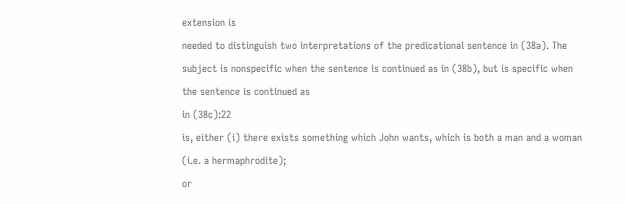extension is
needed to distinguish two interpretations of the predicational sentence in (38a). The subject is nonspecific when the sentence is continued as in (38b), but is specific when the sentence is continued as
in (38c):22
is, either (i) there exists something which John wants, which is both a man and a woman (i.e. a hermaphrodite);
or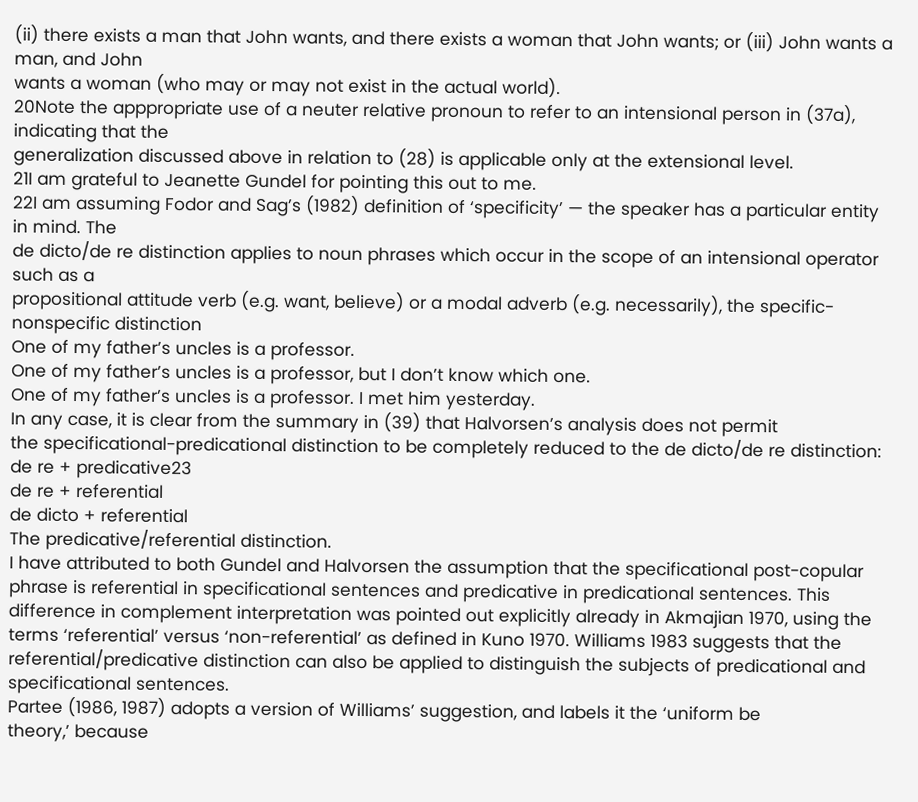(ii) there exists a man that John wants, and there exists a woman that John wants; or (iii) John wants a man, and John
wants a woman (who may or may not exist in the actual world).
20Note the apppropriate use of a neuter relative pronoun to refer to an intensional person in (37a), indicating that the
generalization discussed above in relation to (28) is applicable only at the extensional level.
21I am grateful to Jeanette Gundel for pointing this out to me.
22I am assuming Fodor and Sag’s (1982) definition of ‘specificity’ — the speaker has a particular entity in mind. The
de dicto/de re distinction applies to noun phrases which occur in the scope of an intensional operator such as a
propositional attitude verb (e.g. want, believe) or a modal adverb (e.g. necessarily), the specific-nonspecific distinction
One of my father’s uncles is a professor.
One of my father’s uncles is a professor, but I don’t know which one.
One of my father’s uncles is a professor. I met him yesterday.
In any case, it is clear from the summary in (39) that Halvorsen’s analysis does not permit
the specificational-predicational distinction to be completely reduced to the de dicto/de re distinction:
de re + predicative23
de re + referential
de dicto + referential
The predicative/referential distinction.
I have attributed to both Gundel and Halvorsen the assumption that the specificational post-copular
phrase is referential in specificational sentences and predicative in predicational sentences. This difference in complement interpretation was pointed out explicitly already in Akmajian 1970, using the
terms ‘referential’ versus ‘non-referential’ as defined in Kuno 1970. Williams 1983 suggests that the
referential/predicative distinction can also be applied to distinguish the subjects of predicational and
specificational sentences.
Partee (1986, 1987) adopts a version of Williams’ suggestion, and labels it the ‘uniform be
theory,’ because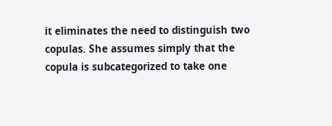it eliminates the need to distinguish two copulas. She assumes simply that the
copula is subcategorized to take one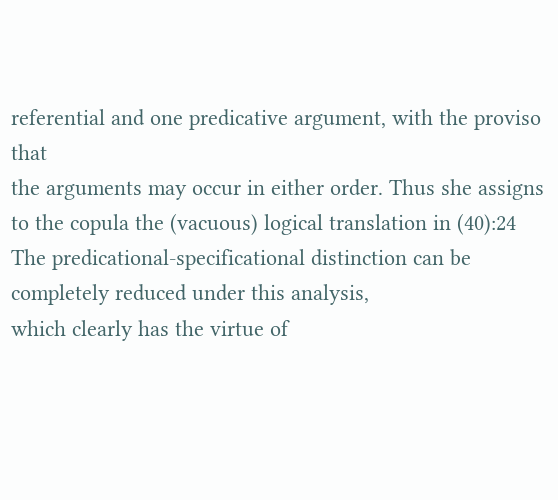referential and one predicative argument, with the proviso that
the arguments may occur in either order. Thus she assigns to the copula the (vacuous) logical translation in (40):24
The predicational-specificational distinction can be completely reduced under this analysis,
which clearly has the virtue of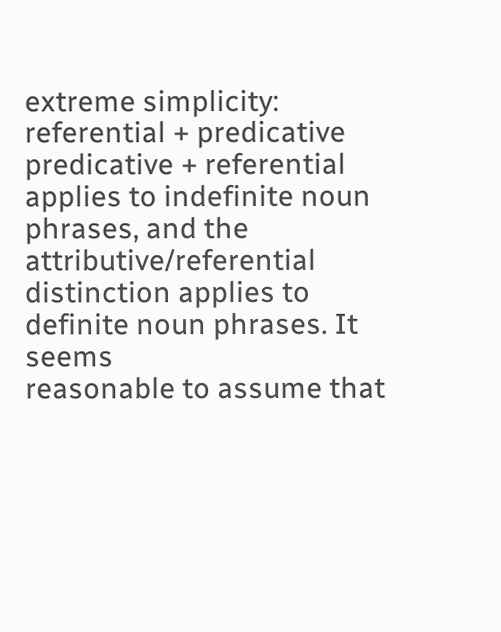extreme simplicity:
referential + predicative
predicative + referential
applies to indefinite noun phrases, and the attributive/referential distinction applies to definite noun phrases. It seems
reasonable to assume that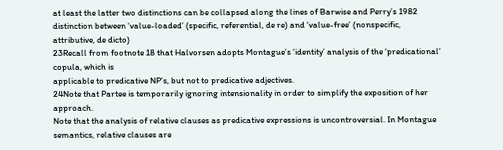at least the latter two distinctions can be collapsed along the lines of Barwise and Perry’s 1982
distinction between ‘value-loaded’ (specific, referential, de re) and ‘value-free’ (nonspecific, attributive, de dicto)
23Recall from footnote 18 that Halvorsen adopts Montague’s ‘identity’ analysis of the ‘predicational’ copula, which is
applicable to predicative NP’s, but not to predicative adjectives.
24Note that Partee is temporarily ignoring intensionality in order to simplify the exposition of her approach.
Note that the analysis of relative clauses as predicative expressions is uncontroversial. In Montague
semantics, relative clauses are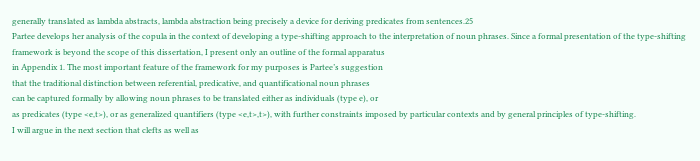generally translated as lambda abstracts, lambda abstraction being precisely a device for deriving predicates from sentences.25
Partee develops her analysis of the copula in the context of developing a type-shifting approach to the interpretation of noun phrases. Since a formal presentation of the type-shifting
framework is beyond the scope of this dissertation, I present only an outline of the formal apparatus
in Appendix 1. The most important feature of the framework for my purposes is Partee’s suggestion
that the traditional distinction between referential, predicative, and quantificational noun phrases
can be captured formally by allowing noun phrases to be translated either as individuals (type e), or
as predicates (type <e,t>), or as generalized quantifiers (type <e,t>,t>), with further constraints imposed by particular contexts and by general principles of type-shifting.
I will argue in the next section that clefts as well as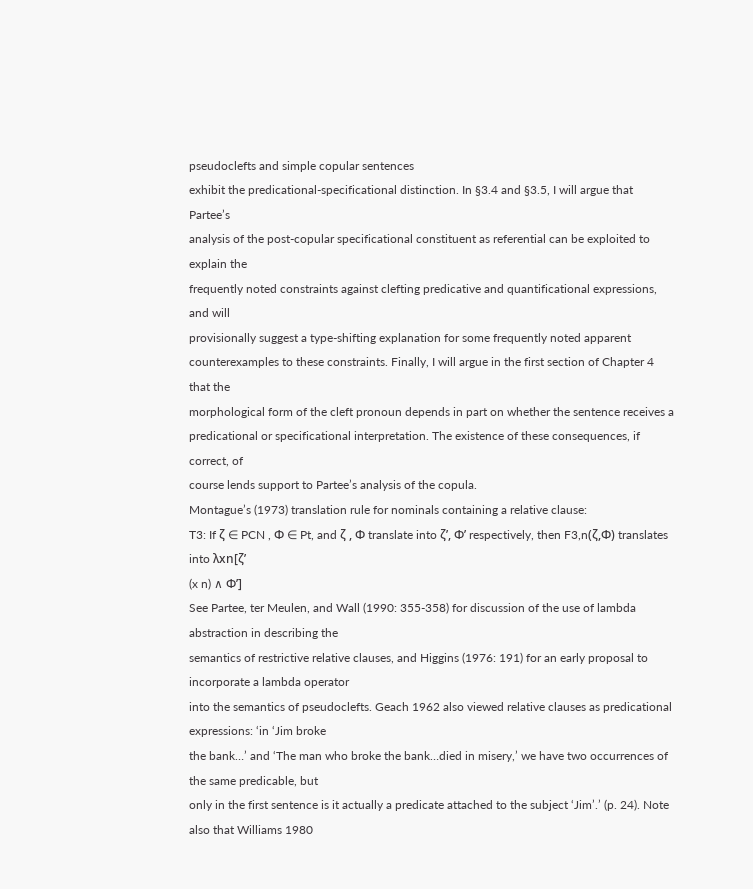pseudoclefts and simple copular sentences
exhibit the predicational-specificational distinction. In §3.4 and §3.5, I will argue that Partee’s
analysis of the post-copular specificational constituent as referential can be exploited to explain the
frequently noted constraints against clefting predicative and quantificational expressions, and will
provisionally suggest a type-shifting explanation for some frequently noted apparent
counterexamples to these constraints. Finally, I will argue in the first section of Chapter 4 that the
morphological form of the cleft pronoun depends in part on whether the sentence receives a
predicational or specificational interpretation. The existence of these consequences, if correct, of
course lends support to Partee’s analysis of the copula.
Montague’s (1973) translation rule for nominals containing a relative clause:
T3: If ζ ∈ PCN , Φ ∈ Pt, and ζ , Φ translate into ζ’, Φ’ respectively, then F3,n(ζ,Φ) translates into λxn[ζ’
(x n) ∧ Φ’]
See Partee, ter Meulen, and Wall (1990: 355-358) for discussion of the use of lambda abstraction in describing the
semantics of restrictive relative clauses, and Higgins (1976: 191) for an early proposal to incorporate a lambda operator
into the semantics of pseudoclefts. Geach 1962 also viewed relative clauses as predicational expressions: ‘in ‘Jim broke
the bank…’ and ‘The man who broke the bank…died in misery,’ we have two occurrences of the same predicable, but
only in the first sentence is it actually a predicate attached to the subject ‘Jim’.’ (p. 24). Note also that Williams 1980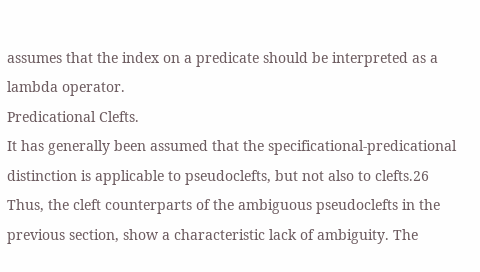assumes that the index on a predicate should be interpreted as a lambda operator.
Predicational Clefts.
It has generally been assumed that the specificational-predicational distinction is applicable to pseudoclefts, but not also to clefts.26 Thus, the cleft counterparts of the ambiguous pseudoclefts in the
previous section, show a characteristic lack of ambiguity. The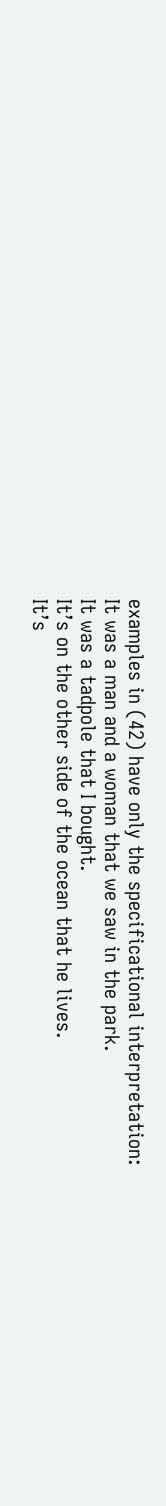examples in (42) have only the specificational interpretation:
It was a man and a woman that we saw in the park.
It was a tadpole that I bought.
It’s on the other side of the ocean that he lives.
It’s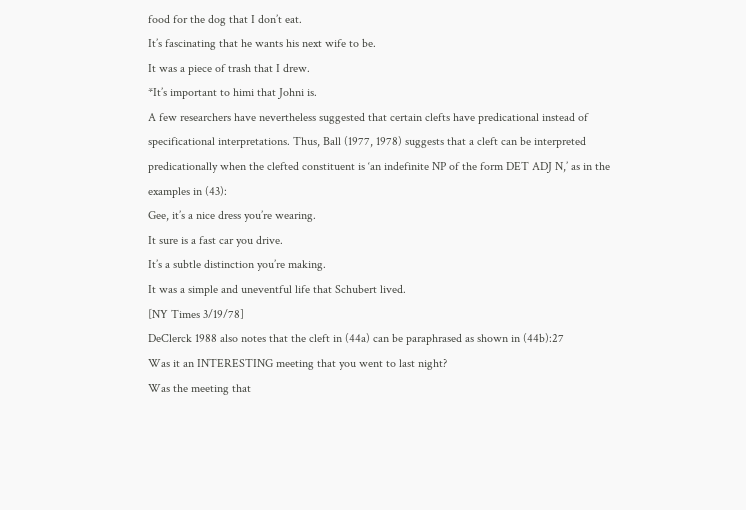food for the dog that I don’t eat.
It’s fascinating that he wants his next wife to be.
It was a piece of trash that I drew.
*It’s important to himi that Johni is.
A few researchers have nevertheless suggested that certain clefts have predicational instead of
specificational interpretations. Thus, Ball (1977, 1978) suggests that a cleft can be interpreted
predicationally when the clefted constituent is ‘an indefinite NP of the form DET ADJ N,’ as in the
examples in (43):
Gee, it’s a nice dress you’re wearing.
It sure is a fast car you drive.
It’s a subtle distinction you’re making.
It was a simple and uneventful life that Schubert lived.
[NY Times 3/19/78]
DeClerck 1988 also notes that the cleft in (44a) can be paraphrased as shown in (44b):27
Was it an INTERESTING meeting that you went to last night?
Was the meeting that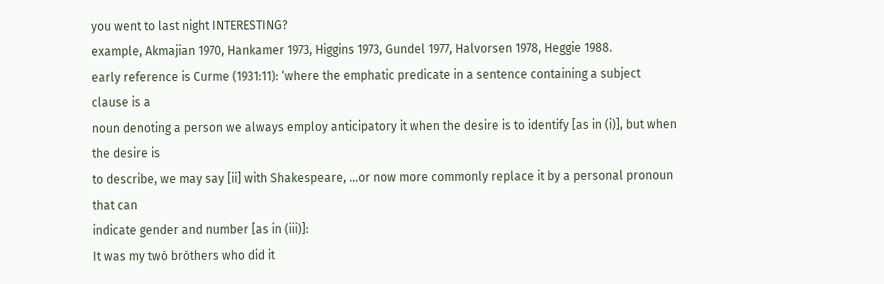you went to last night INTERESTING?
example, Akmajian 1970, Hankamer 1973, Higgins 1973, Gundel 1977, Halvorsen 1978, Heggie 1988.
early reference is Curme (1931:11): ‘where the emphatic predicate in a sentence containing a subject clause is a
noun denoting a person we always employ anticipatory it when the desire is to identify [as in (i)], but when the desire is
to describe, we may say [ii] with Shakespeare, …or now more commonly replace it by a personal pronoun that can
indicate gender and number [as in (iii)]:
It was my twó bróthers who did it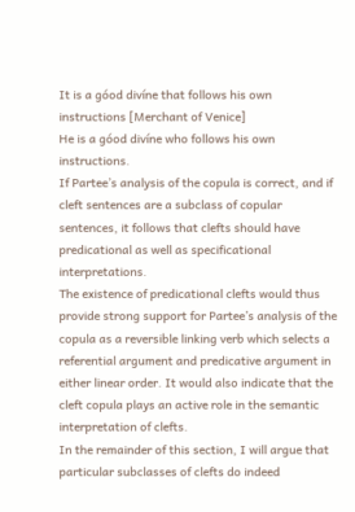It is a góod divíne that follows his own instructions [Merchant of Venice]
He is a góod divíne who follows his own instructions.
If Partee’s analysis of the copula is correct, and if cleft sentences are a subclass of copular
sentences, it follows that clefts should have predicational as well as specificational interpretations.
The existence of predicational clefts would thus provide strong support for Partee’s analysis of the
copula as a reversible linking verb which selects a referential argument and predicative argument in
either linear order. It would also indicate that the cleft copula plays an active role in the semantic
interpretation of clefts.
In the remainder of this section, I will argue that particular subclasses of clefts do indeed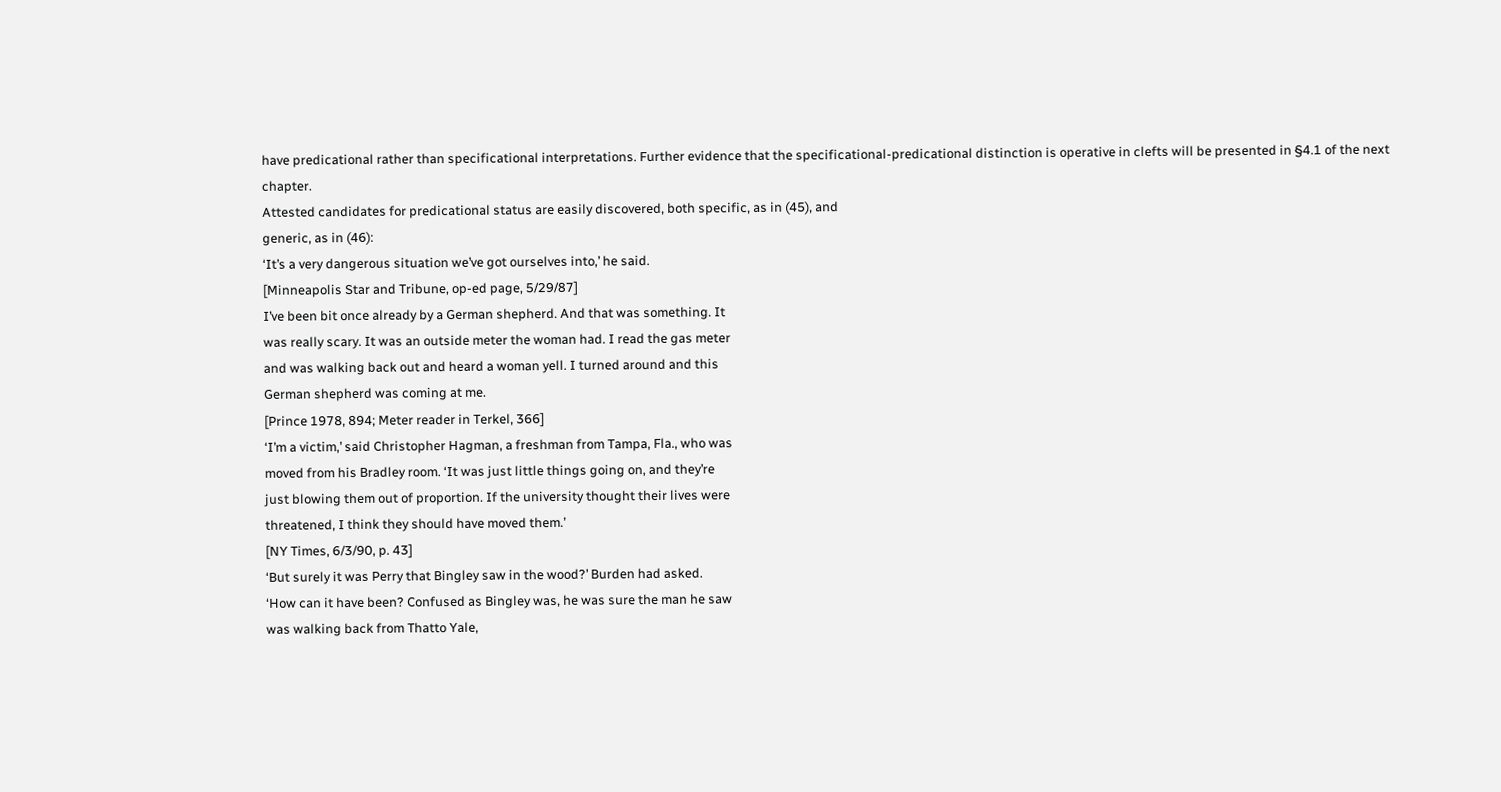have predicational rather than specificational interpretations. Further evidence that the specificational-predicational distinction is operative in clefts will be presented in §4.1 of the next chapter.
Attested candidates for predicational status are easily discovered, both specific, as in (45), and
generic, as in (46):
‘It’s a very dangerous situation we’ve got ourselves into,’ he said.
[Minneapolis Star and Tribune, op-ed page, 5/29/87]
I’ve been bit once already by a German shepherd. And that was something. It
was really scary. It was an outside meter the woman had. I read the gas meter
and was walking back out and heard a woman yell. I turned around and this
German shepherd was coming at me.
[Prince 1978, 894; Meter reader in Terkel, 366]
‘I’m a victim,’ said Christopher Hagman, a freshman from Tampa, Fla., who was
moved from his Bradley room. ‘It was just little things going on, and they’re
just blowing them out of proportion. If the university thought their lives were
threatened, I think they should have moved them.’
[NY Times, 6/3/90, p. 43]
‘But surely it was Perry that Bingley saw in the wood?’ Burden had asked.
‘How can it have been? Confused as Bingley was, he was sure the man he saw
was walking back from Thatto Yale,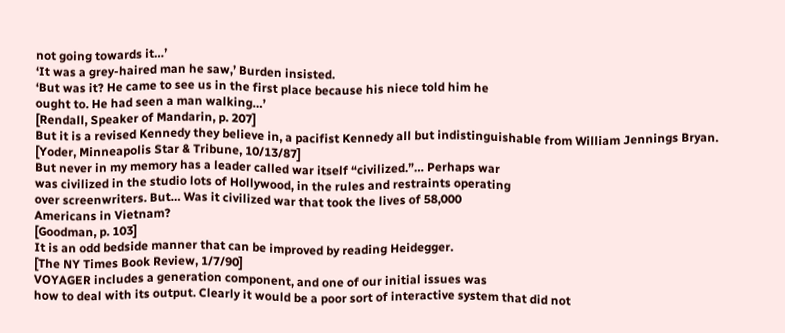not going towards it…’
‘It was a grey-haired man he saw,’ Burden insisted.
‘But was it? He came to see us in the first place because his niece told him he
ought to. He had seen a man walking…’
[Rendall, Speaker of Mandarin, p. 207]
But it is a revised Kennedy they believe in, a pacifist Kennedy all but indistinguishable from William Jennings Bryan.
[Yoder, Minneapolis Star & Tribune, 10/13/87]
But never in my memory has a leader called war itself “civilized.”… Perhaps war
was civilized in the studio lots of Hollywood, in the rules and restraints operating
over screenwriters. But… Was it civilized war that took the lives of 58,000
Americans in Vietnam?
[Goodman, p. 103]
It is an odd bedside manner that can be improved by reading Heidegger.
[The NY Times Book Review, 1/7/90]
VOYAGER includes a generation component, and one of our initial issues was
how to deal with its output. Clearly it would be a poor sort of interactive system that did not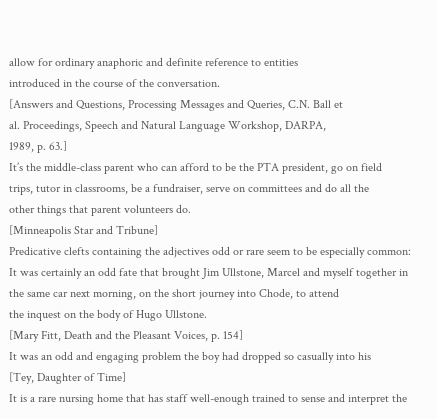allow for ordinary anaphoric and definite reference to entities
introduced in the course of the conversation.
[Answers and Questions, Processing Messages and Queries, C.N. Ball et
al. Proceedings, Speech and Natural Language Workshop, DARPA,
1989, p. 63.]
It’s the middle-class parent who can afford to be the PTA president, go on field
trips, tutor in classrooms, be a fundraiser, serve on committees and do all the
other things that parent volunteers do.
[Minneapolis Star and Tribune]
Predicative clefts containing the adjectives odd or rare seem to be especially common:
It was certainly an odd fate that brought Jim Ullstone, Marcel and myself together in the same car next morning, on the short journey into Chode, to attend
the inquest on the body of Hugo Ullstone.
[Mary Fitt, Death and the Pleasant Voices, p. 154]
It was an odd and engaging problem the boy had dropped so casually into his
[Tey, Daughter of Time]
It is a rare nursing home that has staff well-enough trained to sense and interpret the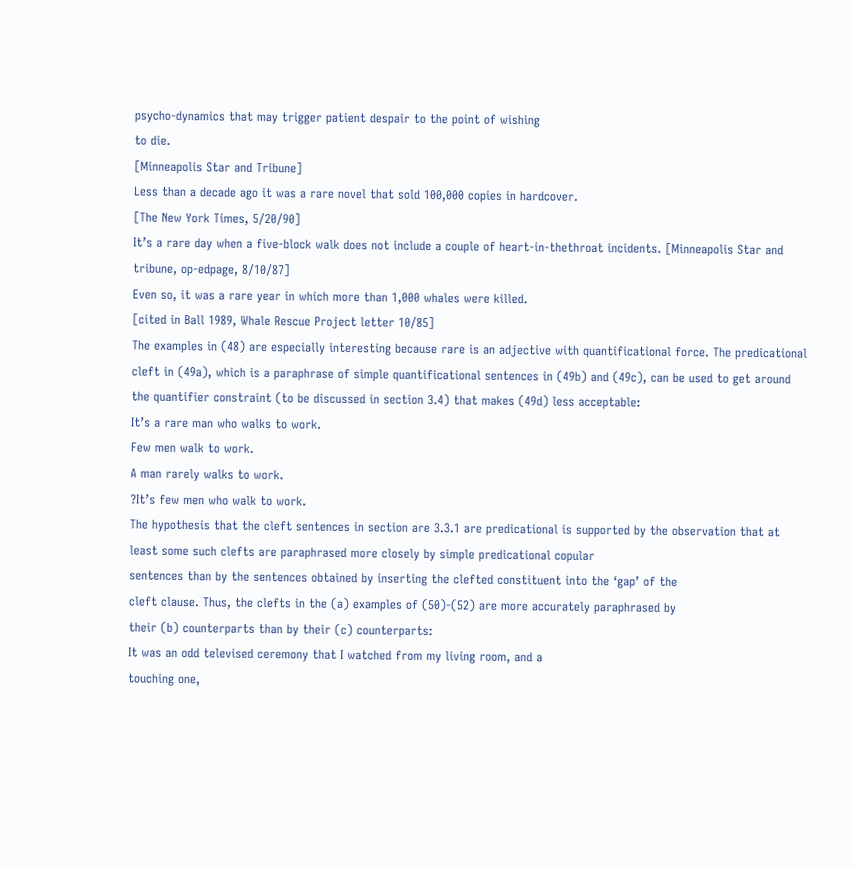psycho-dynamics that may trigger patient despair to the point of wishing
to die.
[Minneapolis Star and Tribune]
Less than a decade ago it was a rare novel that sold 100,000 copies in hardcover.
[The New York Times, 5/20/90]
It’s a rare day when a five-block walk does not include a couple of heart-in-thethroat incidents. [Minneapolis Star and tribune, op-edpage, 8/10/87]
Even so, it was a rare year in which more than 1,000 whales were killed.
[cited in Ball 1989, Whale Rescue Project letter 10/85]
The examples in (48) are especially interesting because rare is an adjective with quantificational force. The predicational cleft in (49a), which is a paraphrase of simple quantificational sentences in (49b) and (49c), can be used to get around the quantifier constraint (to be discussed in section 3.4) that makes (49d) less acceptable:
It’s a rare man who walks to work.
Few men walk to work.
A man rarely walks to work.
?It’s few men who walk to work.
The hypothesis that the cleft sentences in section are 3.3.1 are predicational is supported by the observation that at least some such clefts are paraphrased more closely by simple predicational copular
sentences than by the sentences obtained by inserting the clefted constituent into the ‘gap’ of the
cleft clause. Thus, the clefts in the (a) examples of (50)-(52) are more accurately paraphrased by
their (b) counterparts than by their (c) counterparts:
It was an odd televised ceremony that I watched from my living room, and a
touching one,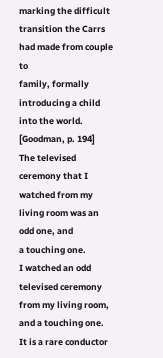marking the difficult transition the Carrs had made from couple to
family, formally introducing a child into the world.
[Goodman, p. 194]
The televised ceremony that I watched from my living room was an odd one, and
a touching one.
I watched an odd televised ceremony from my living room, and a touching one.
It is a rare conductor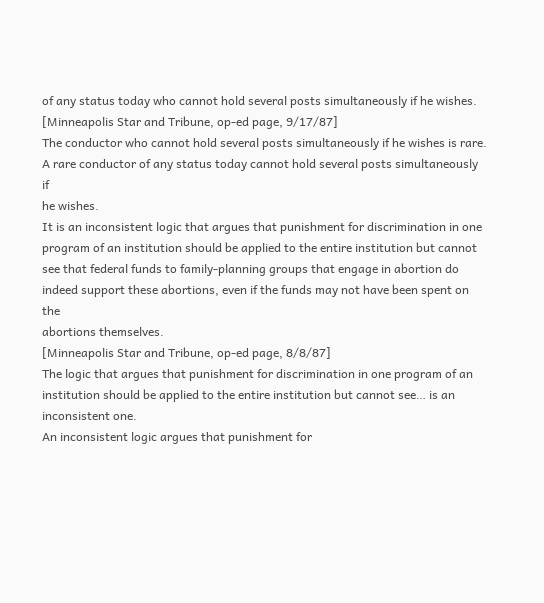of any status today who cannot hold several posts simultaneously if he wishes.
[Minneapolis Star and Tribune, op-ed page, 9/17/87]
The conductor who cannot hold several posts simultaneously if he wishes is rare.
A rare conductor of any status today cannot hold several posts simultaneously if
he wishes.
It is an inconsistent logic that argues that punishment for discrimination in one
program of an institution should be applied to the entire institution but cannot
see that federal funds to family-planning groups that engage in abortion do indeed support these abortions, even if the funds may not have been spent on the
abortions themselves.
[Minneapolis Star and Tribune, op-ed page, 8/8/87]
The logic that argues that punishment for discrimination in one program of an
institution should be applied to the entire institution but cannot see… is an inconsistent one.
An inconsistent logic argues that punishment for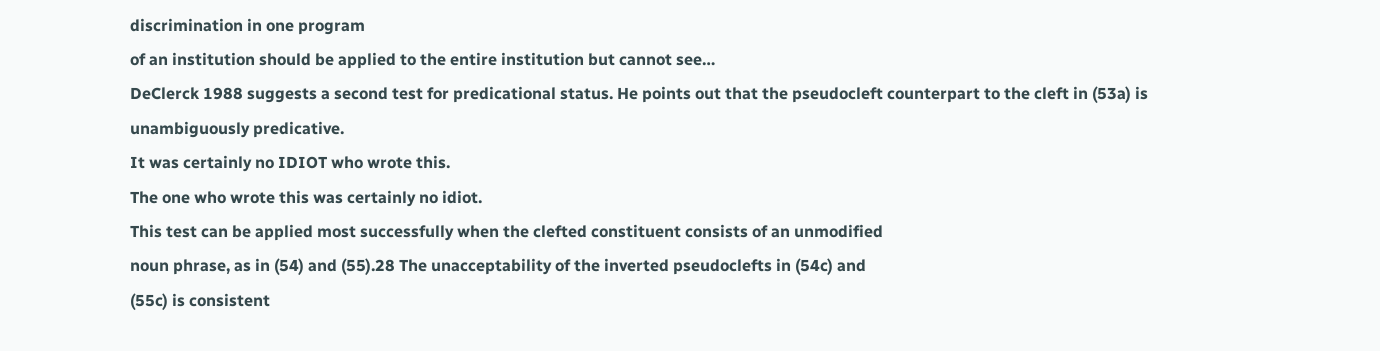discrimination in one program
of an institution should be applied to the entire institution but cannot see…
DeClerck 1988 suggests a second test for predicational status. He points out that the pseudocleft counterpart to the cleft in (53a) is unambiguously predicative.
It was certainly no IDIOT who wrote this.
The one who wrote this was certainly no idiot.
This test can be applied most successfully when the clefted constituent consists of an unmodified
noun phrase, as in (54) and (55).28 The unacceptability of the inverted pseudoclefts in (54c) and
(55c) is consistent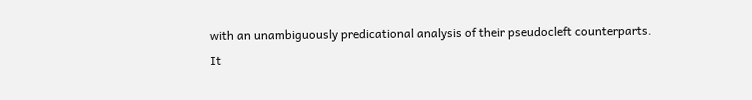with an unambiguously predicational analysis of their pseudocleft counterparts.
It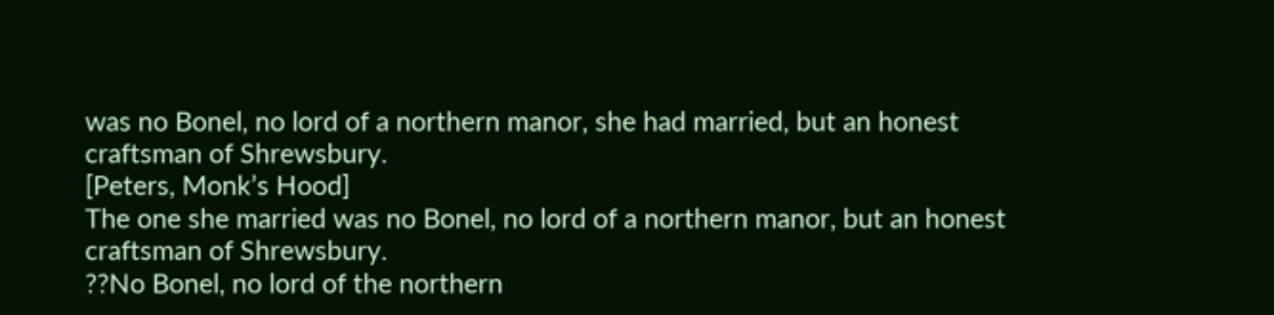was no Bonel, no lord of a northern manor, she had married, but an honest
craftsman of Shrewsbury.
[Peters, Monk’s Hood]
The one she married was no Bonel, no lord of a northern manor, but an honest
craftsman of Shrewsbury.
??No Bonel, no lord of the northern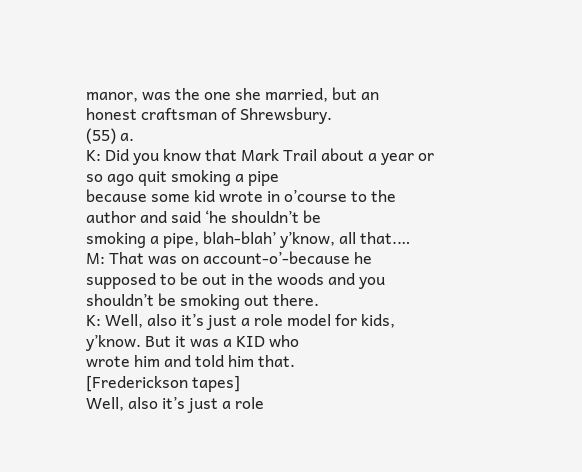manor, was the one she married, but an
honest craftsman of Shrewsbury.
(55) a.
K: Did you know that Mark Trail about a year or so ago quit smoking a pipe
because some kid wrote in o’course to the author and said ‘he shouldn’t be
smoking a pipe, blah-blah’ y’know, all that.…
M: That was on account-o’-because he supposed to be out in the woods and you
shouldn’t be smoking out there.
K: Well, also it’s just a role model for kids, y’know. But it was a KID who
wrote him and told him that.
[Frederickson tapes]
Well, also it’s just a role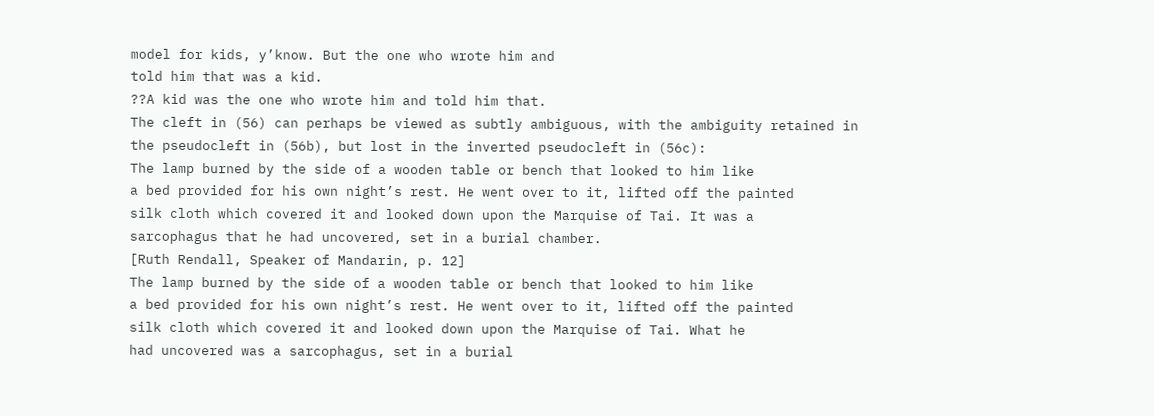model for kids, y’know. But the one who wrote him and
told him that was a kid.
??A kid was the one who wrote him and told him that.
The cleft in (56) can perhaps be viewed as subtly ambiguous, with the ambiguity retained in
the pseudocleft in (56b), but lost in the inverted pseudocleft in (56c):
The lamp burned by the side of a wooden table or bench that looked to him like
a bed provided for his own night’s rest. He went over to it, lifted off the painted
silk cloth which covered it and looked down upon the Marquise of Tai. It was a
sarcophagus that he had uncovered, set in a burial chamber.
[Ruth Rendall, Speaker of Mandarin, p. 12]
The lamp burned by the side of a wooden table or bench that looked to him like
a bed provided for his own night’s rest. He went over to it, lifted off the painted
silk cloth which covered it and looked down upon the Marquise of Tai. What he
had uncovered was a sarcophagus, set in a burial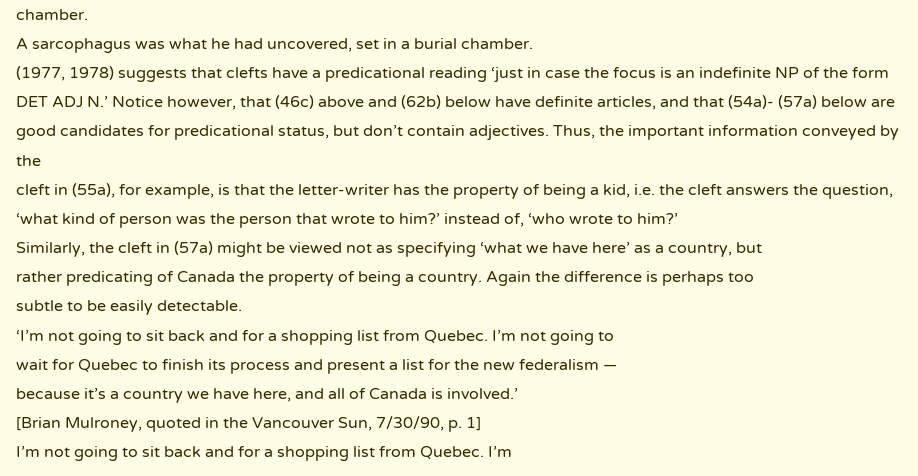chamber.
A sarcophagus was what he had uncovered, set in a burial chamber.
(1977, 1978) suggests that clefts have a predicational reading ‘just in case the focus is an indefinite NP of the form
DET ADJ N.’ Notice however, that (46c) above and (62b) below have definite articles, and that (54a)- (57a) below are
good candidates for predicational status, but don’t contain adjectives. Thus, the important information conveyed by the
cleft in (55a), for example, is that the letter-writer has the property of being a kid, i.e. the cleft answers the question,
‘what kind of person was the person that wrote to him?’ instead of, ‘who wrote to him?’
Similarly, the cleft in (57a) might be viewed not as specifying ‘what we have here’ as a country, but
rather predicating of Canada the property of being a country. Again the difference is perhaps too
subtle to be easily detectable.
‘I’m not going to sit back and for a shopping list from Quebec. I’m not going to
wait for Quebec to finish its process and present a list for the new federalism —
because it’s a country we have here, and all of Canada is involved.’
[Brian Mulroney, quoted in the Vancouver Sun, 7/30/90, p. 1]
I’m not going to sit back and for a shopping list from Quebec. I’m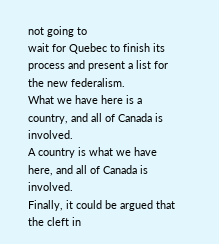not going to
wait for Quebec to finish its process and present a list for the new federalism.
What we have here is a country, and all of Canada is involved.
A country is what we have here, and all of Canada is involved.
Finally, it could be argued that the cleft in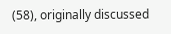(58), originally discussed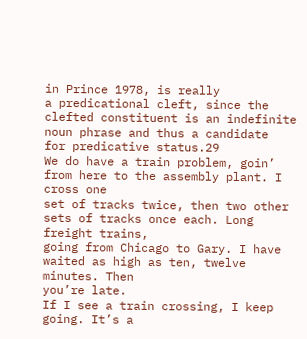in Prince 1978, is really
a predicational cleft, since the clefted constituent is an indefinite noun phrase and thus a candidate
for predicative status.29
We do have a train problem, goin’ from here to the assembly plant. I cross one
set of tracks twice, then two other sets of tracks once each. Long freight trains,
going from Chicago to Gary. I have waited as high as ten, twelve minutes. Then
you’re late.
If I see a train crossing, I keep going. It’s a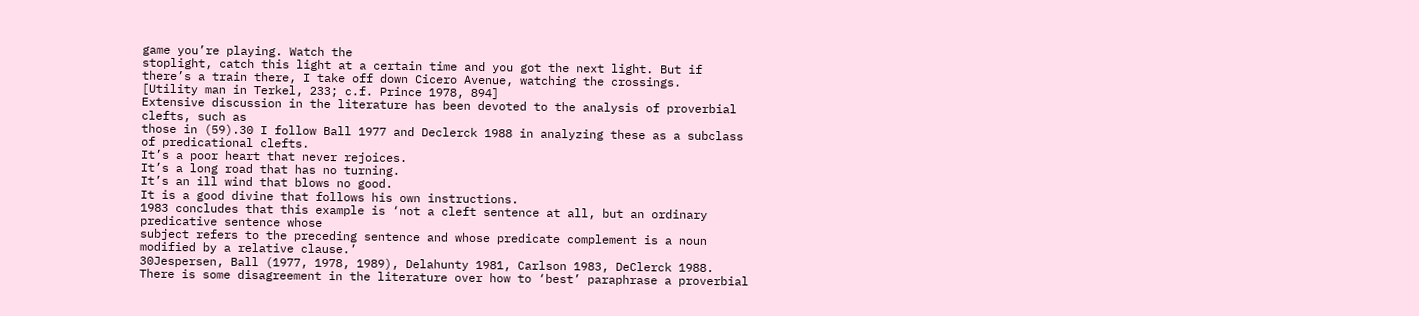game you’re playing. Watch the
stoplight, catch this light at a certain time and you got the next light. But if
there’s a train there, I take off down Cicero Avenue, watching the crossings.
[Utility man in Terkel, 233; c.f. Prince 1978, 894]
Extensive discussion in the literature has been devoted to the analysis of proverbial clefts, such as
those in (59).30 I follow Ball 1977 and Declerck 1988 in analyzing these as a subclass of predicational clefts.
It’s a poor heart that never rejoices.
It’s a long road that has no turning.
It’s an ill wind that blows no good.
It is a good divine that follows his own instructions.
1983 concludes that this example is ‘not a cleft sentence at all, but an ordinary predicative sentence whose
subject refers to the preceding sentence and whose predicate complement is a noun modified by a relative clause.’
30Jespersen, Ball (1977, 1978, 1989), Delahunty 1981, Carlson 1983, DeClerck 1988.
There is some disagreement in the literature over how to ‘best’ paraphrase a proverbial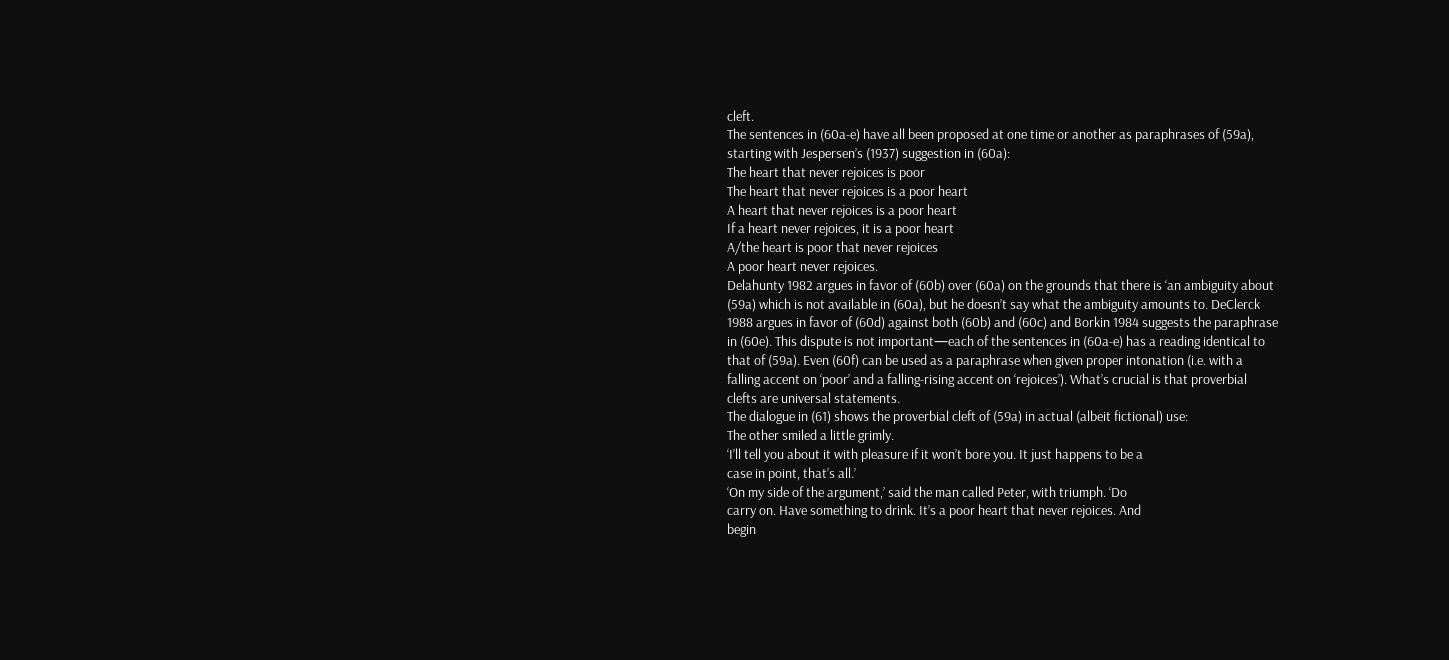cleft.
The sentences in (60a-e) have all been proposed at one time or another as paraphrases of (59a),
starting with Jespersen’s (1937) suggestion in (60a):
The heart that never rejoices is poor
The heart that never rejoices is a poor heart
A heart that never rejoices is a poor heart
If a heart never rejoices, it is a poor heart
A/the heart is poor that never rejoices
A poor heart never rejoices.
Delahunty 1982 argues in favor of (60b) over (60a) on the grounds that there is ‘an ambiguity about
(59a) which is not available in (60a), but he doesn’t say what the ambiguity amounts to. DeClerck
1988 argues in favor of (60d) against both (60b) and (60c) and Borkin 1984 suggests the paraphrase
in (60e). This dispute is not important—each of the sentences in (60a-e) has a reading identical to
that of (59a). Even (60f) can be used as a paraphrase when given proper intonation (i.e. with a
falling accent on ‘poor’ and a falling-rising accent on ‘rejoices’). What’s crucial is that proverbial
clefts are universal statements.
The dialogue in (61) shows the proverbial cleft of (59a) in actual (albeit fictional) use:
The other smiled a little grimly.
‘I’ll tell you about it with pleasure if it won’t bore you. It just happens to be a
case in point, that’s all.’
‘On my side of the argument,’ said the man called Peter, with triumph. ‘Do
carry on. Have something to drink. It’s a poor heart that never rejoices. And
begin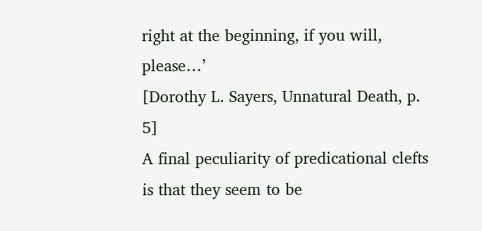right at the beginning, if you will, please…’
[Dorothy L. Sayers, Unnatural Death, p. 5]
A final peculiarity of predicational clefts is that they seem to be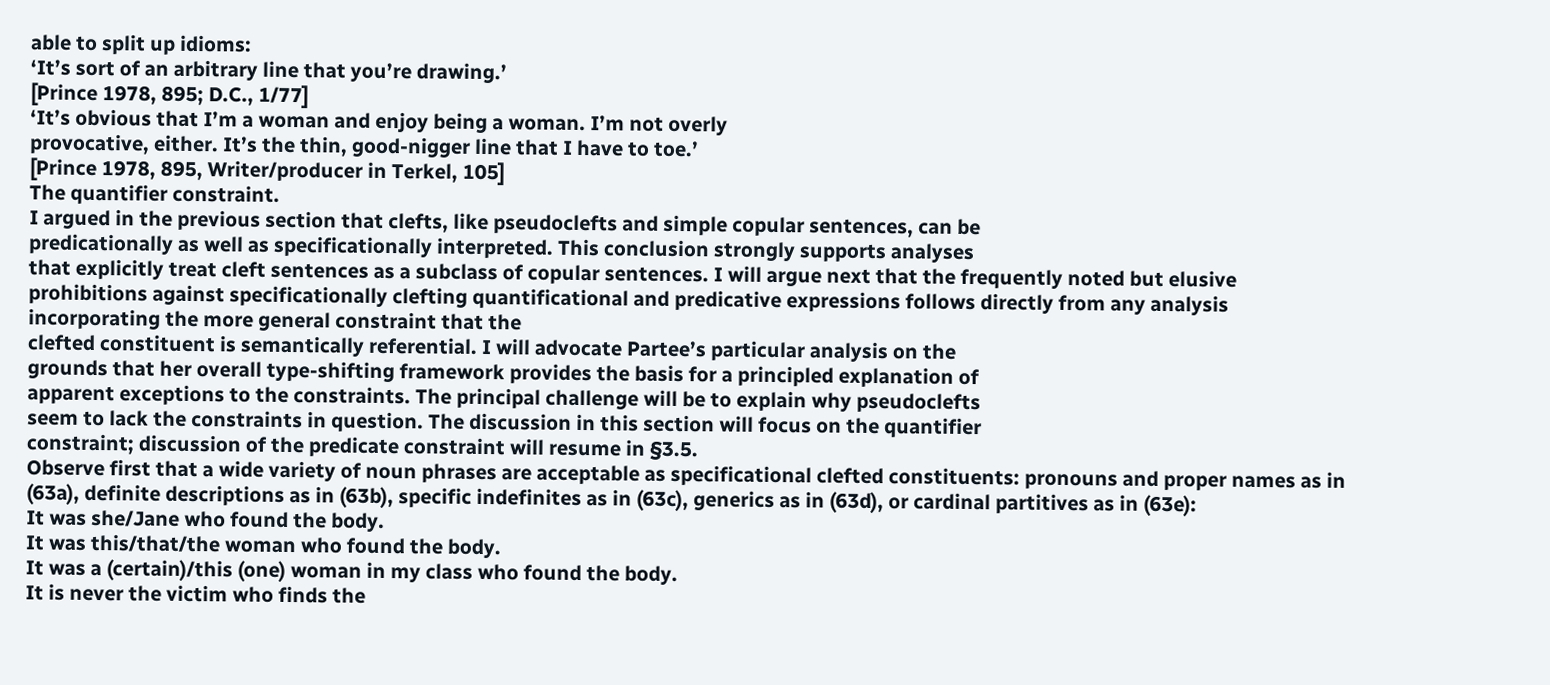able to split up idioms:
‘It’s sort of an arbitrary line that you’re drawing.’
[Prince 1978, 895; D.C., 1/77]
‘It’s obvious that I’m a woman and enjoy being a woman. I’m not overly
provocative, either. It’s the thin, good-nigger line that I have to toe.’
[Prince 1978, 895, Writer/producer in Terkel, 105]
The quantifier constraint.
I argued in the previous section that clefts, like pseudoclefts and simple copular sentences, can be
predicationally as well as specificationally interpreted. This conclusion strongly supports analyses
that explicitly treat cleft sentences as a subclass of copular sentences. I will argue next that the frequently noted but elusive prohibitions against specificationally clefting quantificational and predicative expressions follows directly from any analysis incorporating the more general constraint that the
clefted constituent is semantically referential. I will advocate Partee’s particular analysis on the
grounds that her overall type-shifting framework provides the basis for a principled explanation of
apparent exceptions to the constraints. The principal challenge will be to explain why pseudoclefts
seem to lack the constraints in question. The discussion in this section will focus on the quantifier
constraint; discussion of the predicate constraint will resume in §3.5.
Observe first that a wide variety of noun phrases are acceptable as specificational clefted constituents: pronouns and proper names as in (63a), definite descriptions as in (63b), specific indefinites as in (63c), generics as in (63d), or cardinal partitives as in (63e):
It was she/Jane who found the body.
It was this/that/the woman who found the body.
It was a (certain)/this (one) woman in my class who found the body.
It is never the victim who finds the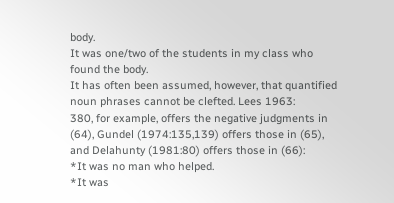body.
It was one/two of the students in my class who found the body.
It has often been assumed, however, that quantified noun phrases cannot be clefted. Lees 1963:
380, for example, offers the negative judgments in (64), Gundel (1974:135,139) offers those in (65),
and Delahunty (1981:80) offers those in (66):
*It was no man who helped.
*It was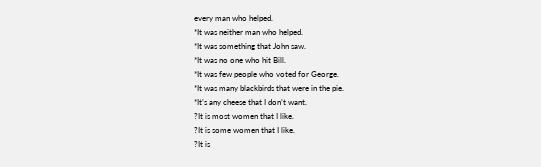every man who helped.
*It was neither man who helped.
*It was something that John saw.
*It was no one who hit Bill.
*It was few people who voted for George.
*It was many blackbirds that were in the pie.
*It’s any cheese that I don’t want.
?It is most women that I like.
?It is some women that I like.
?It is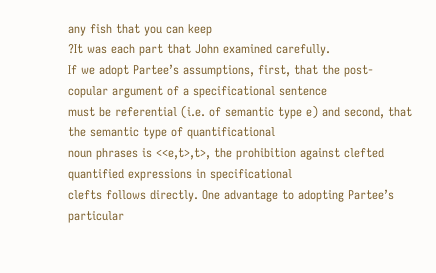any fish that you can keep
?It was each part that John examined carefully.
If we adopt Partee’s assumptions, first, that the post-copular argument of a specificational sentence
must be referential (i.e. of semantic type e) and second, that the semantic type of quantificational
noun phrases is <<e,t>,t>, the prohibition against clefted quantified expressions in specificational
clefts follows directly. One advantage to adopting Partee’s particular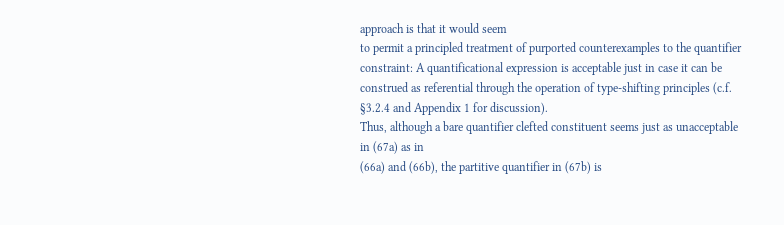approach is that it would seem
to permit a principled treatment of purported counterexamples to the quantifier constraint: A quantificational expression is acceptable just in case it can be construed as referential through the operation of type-shifting principles (c.f. §3.2.4 and Appendix 1 for discussion).
Thus, although a bare quantifier clefted constituent seems just as unacceptable in (67a) as in
(66a) and (66b), the partitive quantifier in (67b) is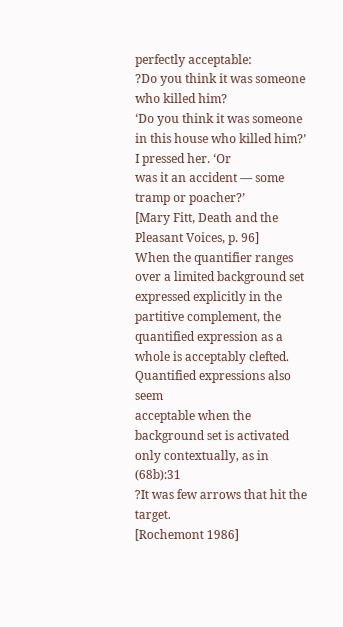perfectly acceptable:
?Do you think it was someone who killed him?
‘Do you think it was someone in this house who killed him?’ I pressed her. ‘Or
was it an accident — some tramp or poacher?’
[Mary Fitt, Death and the Pleasant Voices, p. 96]
When the quantifier ranges over a limited background set expressed explicitly in the partitive complement, the quantified expression as a whole is acceptably clefted. Quantified expressions also seem
acceptable when the background set is activated only contextually, as in (68b):31
?It was few arrows that hit the target.
[Rochemont 1986]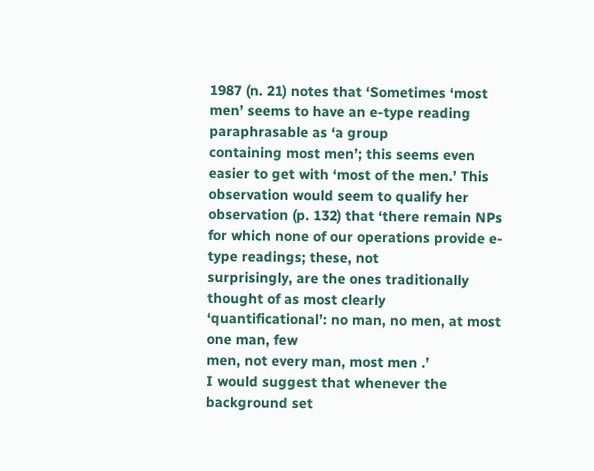1987 (n. 21) notes that ‘Sometimes ‘most men’ seems to have an e-type reading paraphrasable as ‘a group
containing most men’; this seems even easier to get with ‘most of the men.’ This observation would seem to qualify her
observation (p. 132) that ‘there remain NPs for which none of our operations provide e-type readings; these, not
surprisingly, are the ones traditionally thought of as most clearly ‘quantificational’: no man, no men, at most one man, few
men, not every man, most men .’
I would suggest that whenever the background set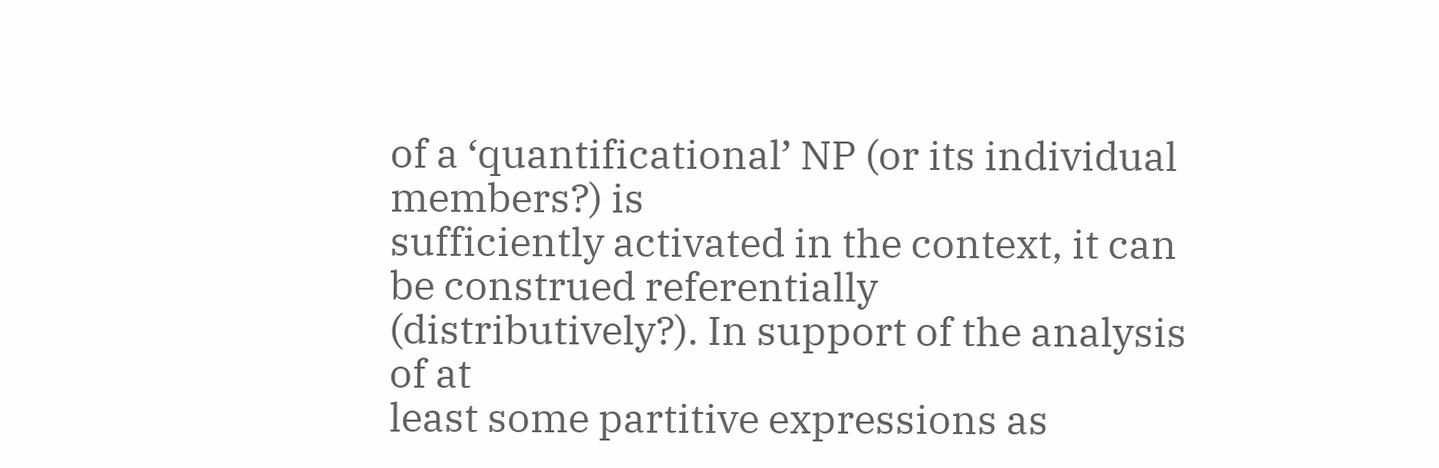of a ‘quantificational’ NP (or its individual members?) is
sufficiently activated in the context, it can be construed referentially (distributively?). In support of the analysis of at
least some partitive expressions as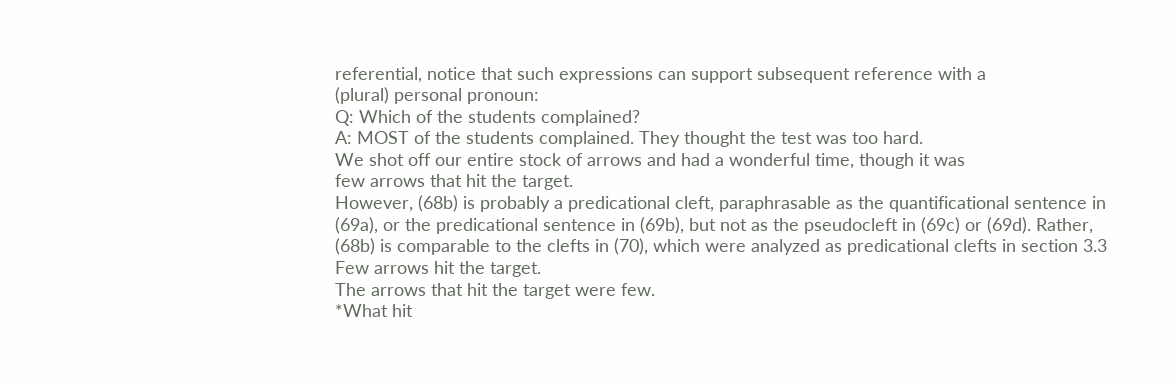referential, notice that such expressions can support subsequent reference with a
(plural) personal pronoun:
Q: Which of the students complained?
A: MOST of the students complained. They thought the test was too hard.
We shot off our entire stock of arrows and had a wonderful time, though it was
few arrows that hit the target.
However, (68b) is probably a predicational cleft, paraphrasable as the quantificational sentence in
(69a), or the predicational sentence in (69b), but not as the pseudocleft in (69c) or (69d). Rather,
(68b) is comparable to the clefts in (70), which were analyzed as predicational clefts in section 3.3
Few arrows hit the target.
The arrows that hit the target were few.
*What hit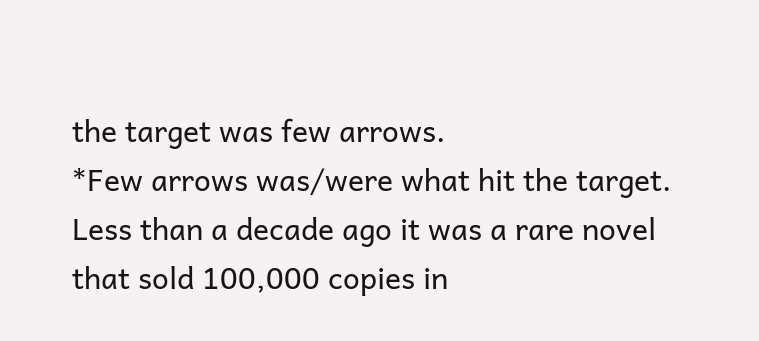the target was few arrows.
*Few arrows was/were what hit the target.
Less than a decade ago it was a rare novel that sold 100,000 copies in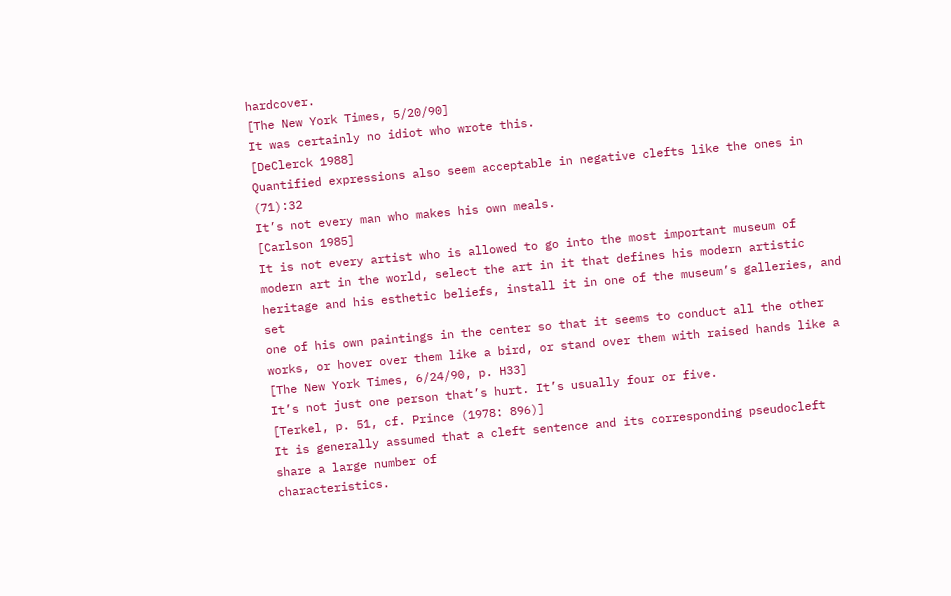hardcover.
[The New York Times, 5/20/90]
It was certainly no idiot who wrote this.
[DeClerck 1988]
Quantified expressions also seem acceptable in negative clefts like the ones in (71):32
It’s not every man who makes his own meals.
[Carlson 1985]
It is not every artist who is allowed to go into the most important museum of
modern art in the world, select the art in it that defines his modern artistic heritage and his esthetic beliefs, install it in one of the museum’s galleries, and set
one of his own paintings in the center so that it seems to conduct all the other
works, or hover over them like a bird, or stand over them with raised hands like a
[The New York Times, 6/24/90, p. H33]
It’s not just one person that’s hurt. It’s usually four or five.
[Terkel, p. 51, cf. Prince (1978: 896)]
It is generally assumed that a cleft sentence and its corresponding pseudocleft share a large number of
characteristics.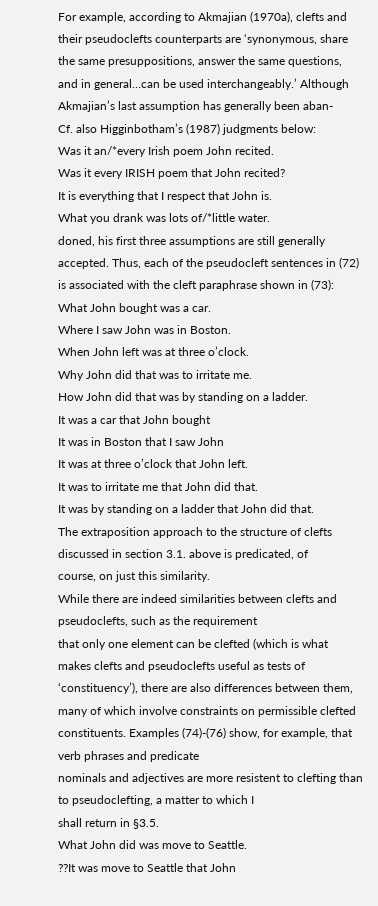For example, according to Akmajian (1970a), clefts and their pseudoclefts counterparts are ‘synonymous, share the same presuppositions, answer the same questions, and in general…can be used interchangeably.’ Although Akmajian’s last assumption has generally been aban-
Cf. also Higginbotham’s (1987) judgments below:
Was it an/*every Irish poem John recited.
Was it every IRISH poem that John recited?
It is everything that I respect that John is.
What you drank was lots of/*little water.
doned, his first three assumptions are still generally accepted. Thus, each of the pseudocleft sentences in (72) is associated with the cleft paraphrase shown in (73):
What John bought was a car.
Where I saw John was in Boston.
When John left was at three o’clock.
Why John did that was to irritate me.
How John did that was by standing on a ladder.
It was a car that John bought
It was in Boston that I saw John
It was at three o’clock that John left.
It was to irritate me that John did that.
It was by standing on a ladder that John did that.
The extraposition approach to the structure of clefts discussed in section 3.1. above is predicated, of
course, on just this similarity.
While there are indeed similarities between clefts and pseudoclefts, such as the requirement
that only one element can be clefted (which is what makes clefts and pseudoclefts useful as tests of
‘constituency’), there are also differences between them, many of which involve constraints on permissible clefted constituents. Examples (74)-(76) show, for example, that verb phrases and predicate
nominals and adjectives are more resistent to clefting than to pseudoclefting, a matter to which I
shall return in §3.5.
What John did was move to Seattle.
??It was move to Seattle that John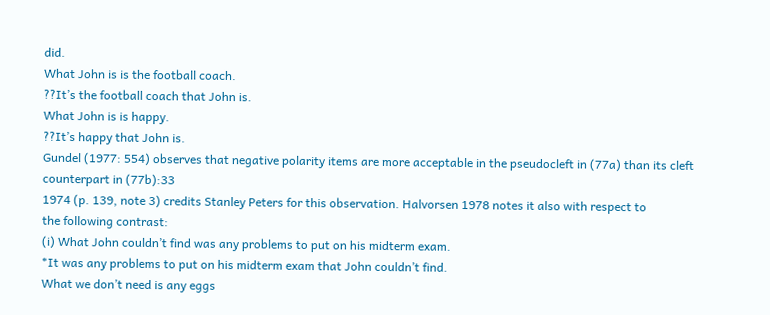did.
What John is is the football coach.
??It’s the football coach that John is.
What John is is happy.
??It’s happy that John is.
Gundel (1977: 554) observes that negative polarity items are more acceptable in the pseudocleft in (77a) than its cleft counterpart in (77b):33
1974 (p. 139, note 3) credits Stanley Peters for this observation. Halvorsen 1978 notes it also with respect to
the following contrast:
(i) What John couldn’t find was any problems to put on his midterm exam.
*It was any problems to put on his midterm exam that John couldn’t find.
What we don’t need is any eggs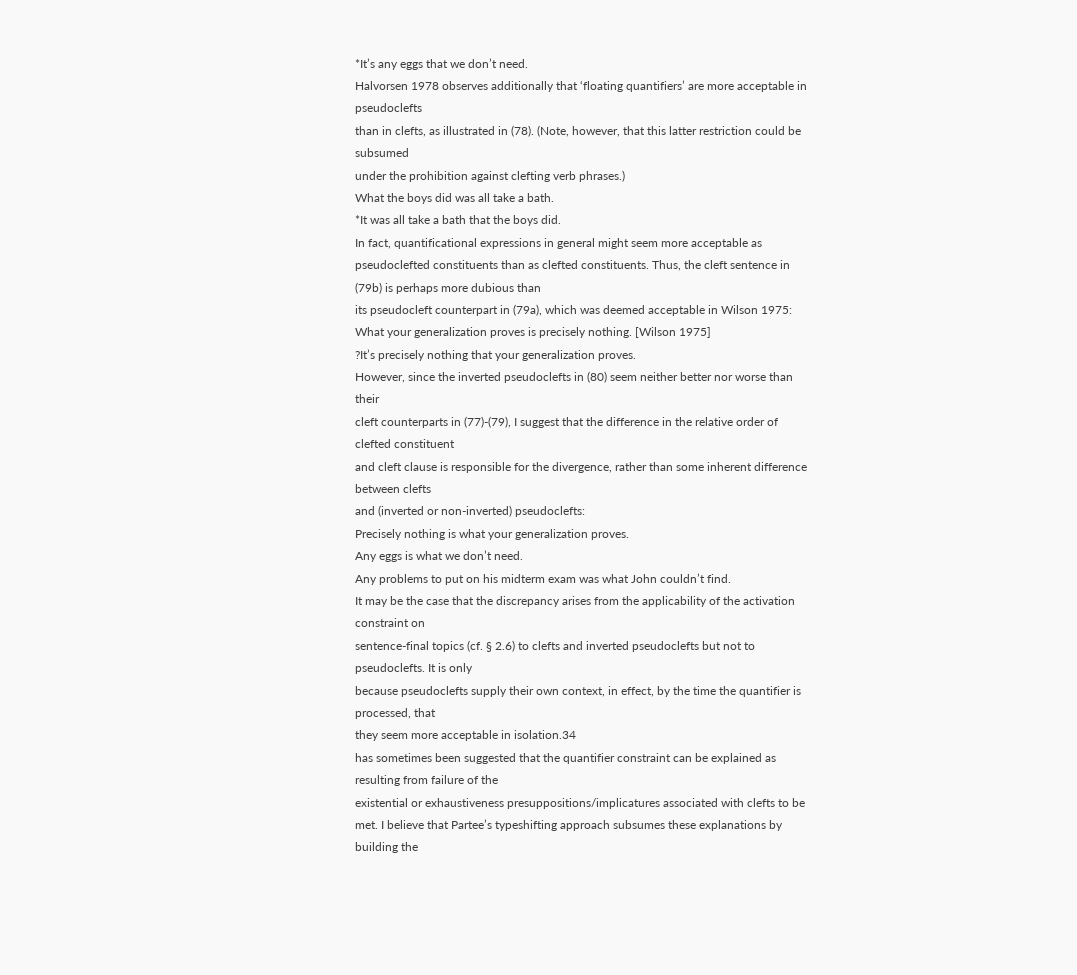*It’s any eggs that we don’t need.
Halvorsen 1978 observes additionally that ‘floating quantifiers’ are more acceptable in pseudoclefts
than in clefts, as illustrated in (78). (Note, however, that this latter restriction could be subsumed
under the prohibition against clefting verb phrases.)
What the boys did was all take a bath.
*It was all take a bath that the boys did.
In fact, quantificational expressions in general might seem more acceptable as pseudoclefted constituents than as clefted constituents. Thus, the cleft sentence in (79b) is perhaps more dubious than
its pseudocleft counterpart in (79a), which was deemed acceptable in Wilson 1975:
What your generalization proves is precisely nothing. [Wilson 1975]
?It’s precisely nothing that your generalization proves.
However, since the inverted pseudoclefts in (80) seem neither better nor worse than their
cleft counterparts in (77)-(79), I suggest that the difference in the relative order of clefted constituent
and cleft clause is responsible for the divergence, rather than some inherent difference between clefts
and (inverted or non-inverted) pseudoclefts:
Precisely nothing is what your generalization proves.
Any eggs is what we don’t need.
Any problems to put on his midterm exam was what John couldn’t find.
It may be the case that the discrepancy arises from the applicability of the activation constraint on
sentence-final topics (cf. § 2.6) to clefts and inverted pseudoclefts but not to pseudoclefts. It is only
because pseudoclefts supply their own context, in effect, by the time the quantifier is processed, that
they seem more acceptable in isolation.34
has sometimes been suggested that the quantifier constraint can be explained as resulting from failure of the
existential or exhaustiveness presuppositions/implicatures associated with clefts to be met. I believe that Partee’s typeshifting approach subsumes these explanations by building the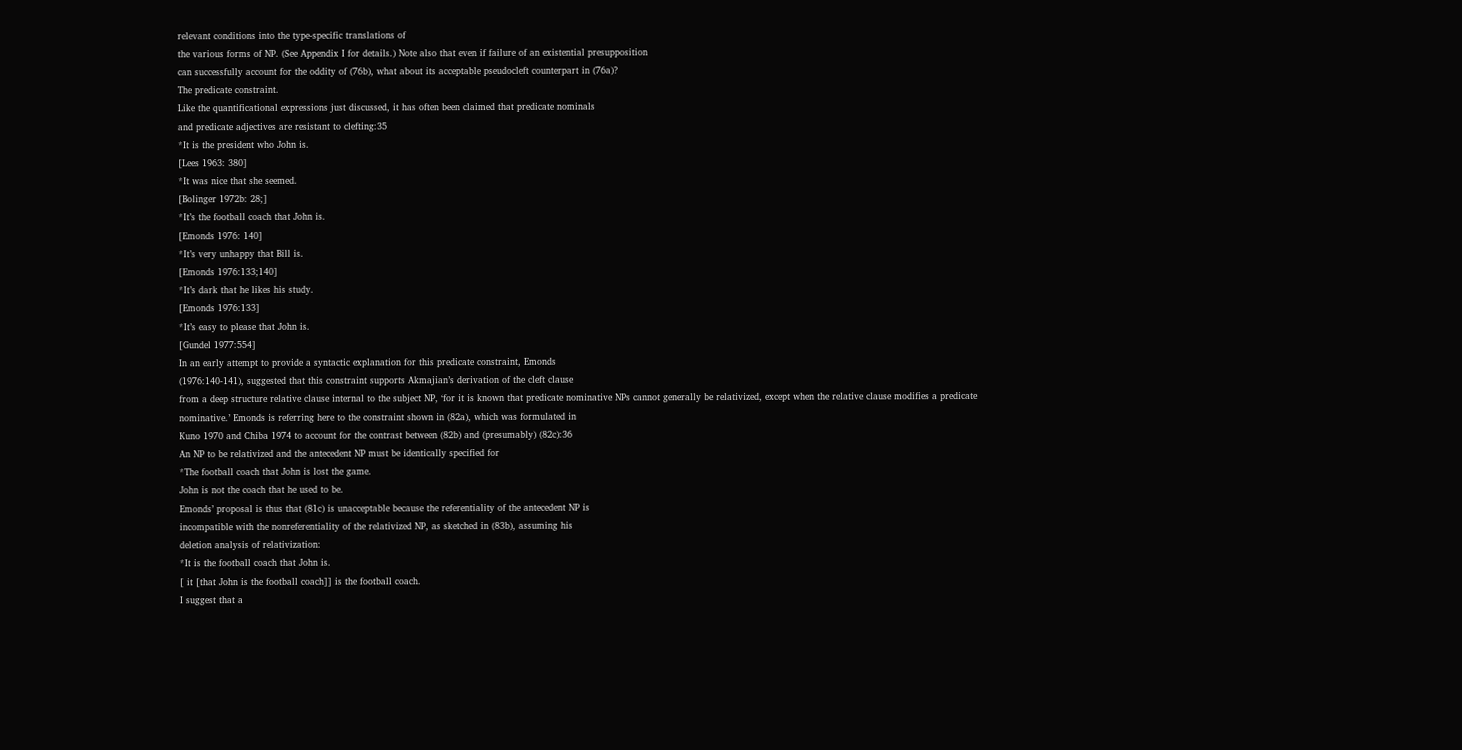relevant conditions into the type-specific translations of
the various forms of NP. (See Appendix I for details.) Note also that even if failure of an existential presupposition
can successfully account for the oddity of (76b), what about its acceptable pseudocleft counterpart in (76a)?
The predicate constraint.
Like the quantificational expressions just discussed, it has often been claimed that predicate nominals
and predicate adjectives are resistant to clefting:35
*It is the president who John is.
[Lees 1963: 380]
*It was nice that she seemed.
[Bolinger 1972b: 28;]
*It’s the football coach that John is.
[Emonds 1976: 140]
*It’s very unhappy that Bill is.
[Emonds 1976:133;140]
*It’s dark that he likes his study.
[Emonds 1976:133]
*It’s easy to please that John is.
[Gundel 1977:554]
In an early attempt to provide a syntactic explanation for this predicate constraint, Emonds
(1976:140-141), suggested that this constraint supports Akmajian’s derivation of the cleft clause
from a deep structure relative clause internal to the subject NP, ‘for it is known that predicate nominative NPs cannot generally be relativized, except when the relative clause modifies a predicate
nominative.’ Emonds is referring here to the constraint shown in (82a), which was formulated in
Kuno 1970 and Chiba 1974 to account for the contrast between (82b) and (presumably) (82c):36
An NP to be relativized and the antecedent NP must be identically specified for
*The football coach that John is lost the game.
John is not the coach that he used to be.
Emonds’ proposal is thus that (81c) is unacceptable because the referentiality of the antecedent NP is
incompatible with the nonreferentiality of the relativized NP, as sketched in (83b), assuming his
deletion analysis of relativization:
*It is the football coach that John is.
[ it [that John is the football coach]] is the football coach.
I suggest that a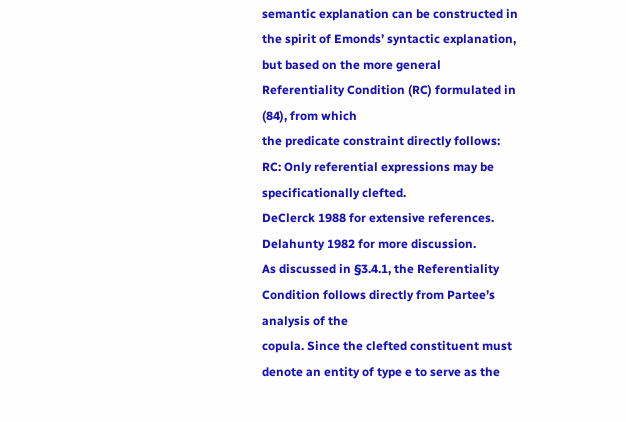semantic explanation can be constructed in the spirit of Emonds’ syntactic explanation, but based on the more general Referentiality Condition (RC) formulated in (84), from which
the predicate constraint directly follows:
RC: Only referential expressions may be specificationally clefted.
DeClerck 1988 for extensive references.
Delahunty 1982 for more discussion.
As discussed in §3.4.1, the Referentiality Condition follows directly from Partee’s analysis of the
copula. Since the clefted constituent must denote an entity of type e to serve as the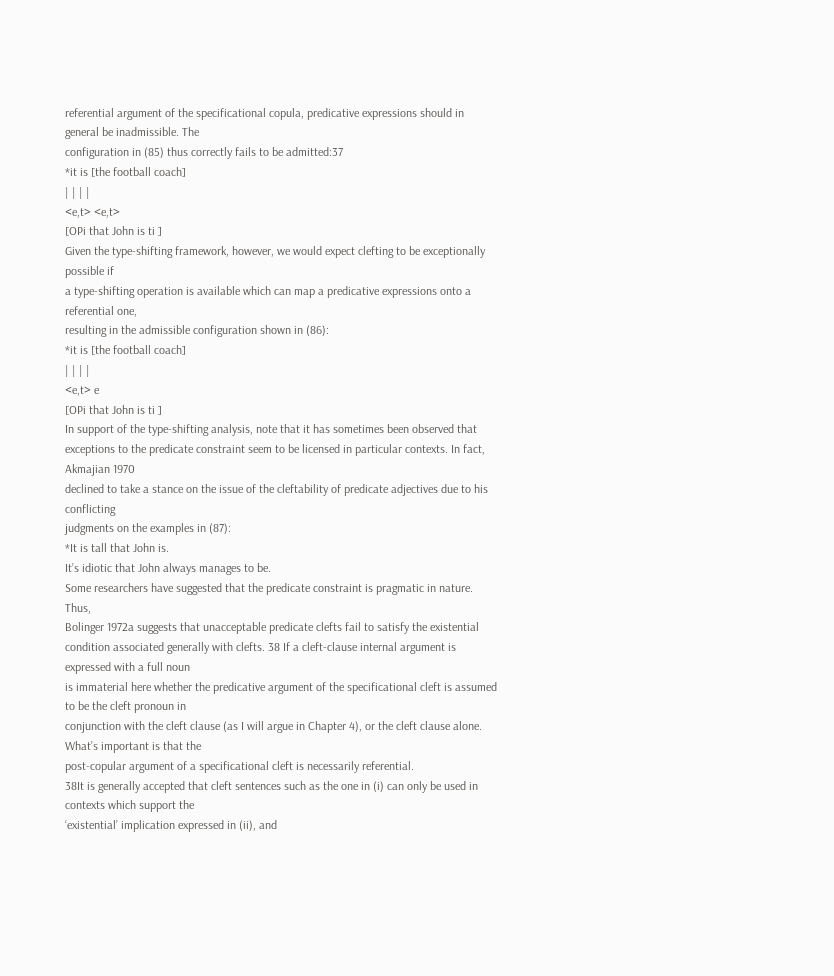referential argument of the specificational copula, predicative expressions should in general be inadmissible. The
configuration in (85) thus correctly fails to be admitted:37
*it is [the football coach]
| | | |
<e,t> <e,t>
[OPi that John is ti ]
Given the type-shifting framework, however, we would expect clefting to be exceptionally possible if
a type-shifting operation is available which can map a predicative expressions onto a referential one,
resulting in the admissible configuration shown in (86):
*it is [the football coach]
| | | |
<e,t> e
[OPi that John is ti ]
In support of the type-shifting analysis, note that it has sometimes been observed that exceptions to the predicate constraint seem to be licensed in particular contexts. In fact, Akmajian 1970
declined to take a stance on the issue of the cleftability of predicate adjectives due to his conflicting
judgments on the examples in (87):
*It is tall that John is.
It’s idiotic that John always manages to be.
Some researchers have suggested that the predicate constraint is pragmatic in nature. Thus,
Bolinger 1972a suggests that unacceptable predicate clefts fail to satisfy the existential condition associated generally with clefts. 38 If a cleft-clause internal argument is expressed with a full noun
is immaterial here whether the predicative argument of the specificational cleft is assumed to be the cleft pronoun in
conjunction with the cleft clause (as I will argue in Chapter 4), or the cleft clause alone. What’s important is that the
post-copular argument of a specificational cleft is necessarily referential.
38It is generally accepted that cleft sentences such as the one in (i) can only be used in contexts which support the
‘existential’ implication expressed in (ii), and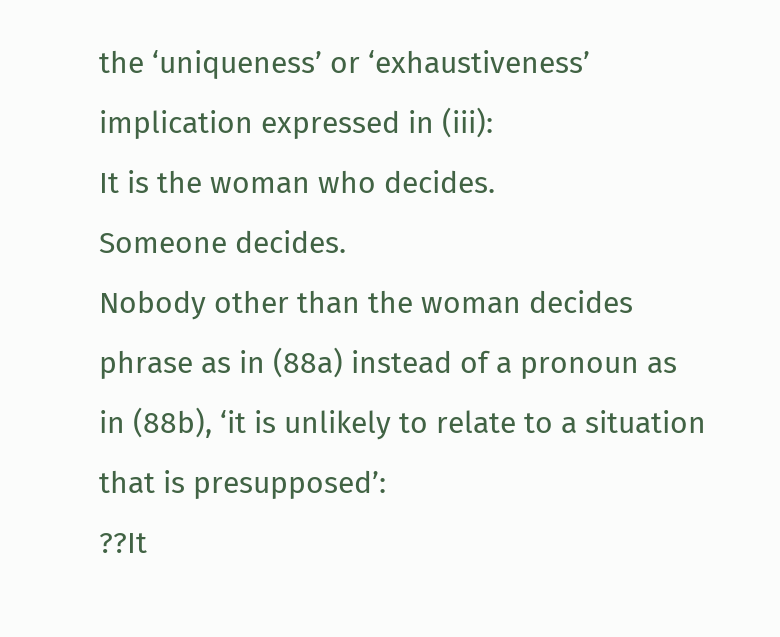the ‘uniqueness’ or ‘exhaustiveness’ implication expressed in (iii):
It is the woman who decides.
Someone decides.
Nobody other than the woman decides
phrase as in (88a) instead of a pronoun as in (88b), ‘it is unlikely to relate to a situation that is presupposed’:
??It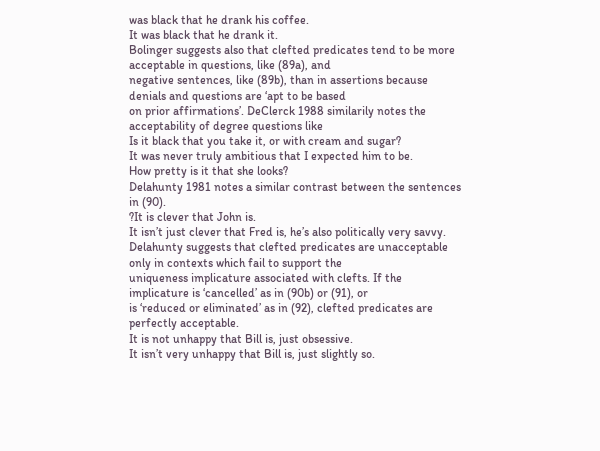was black that he drank his coffee.
It was black that he drank it.
Bolinger suggests also that clefted predicates tend to be more acceptable in questions, like (89a), and
negative sentences, like (89b), than in assertions because denials and questions are ‘apt to be based
on prior affirmations’. DeClerck 1988 similarily notes the acceptability of degree questions like
Is it black that you take it, or with cream and sugar?
It was never truly ambitious that I expected him to be.
How pretty is it that she looks?
Delahunty 1981 notes a similar contrast between the sentences in (90).
?It is clever that John is.
It isn’t just clever that Fred is, he’s also politically very savvy.
Delahunty suggests that clefted predicates are unacceptable only in contexts which fail to support the
uniqueness implicature associated with clefts. If the implicature is ‘cancelled’ as in (90b) or (91), or
is ‘reduced or eliminated’ as in (92), clefted predicates are perfectly acceptable.
It is not unhappy that Bill is, just obsessive.
It isn’t very unhappy that Bill is, just slightly so.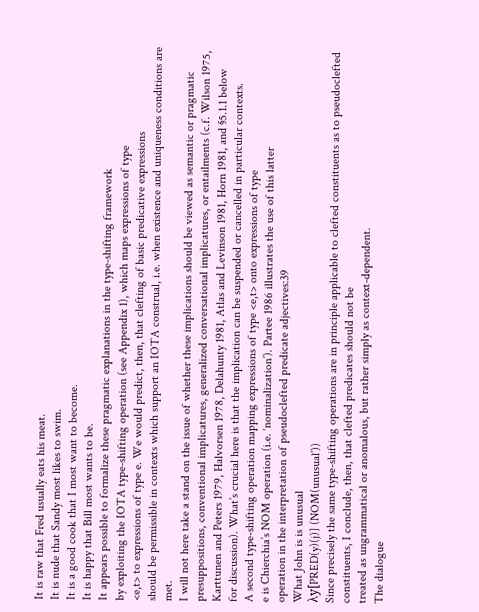It is raw that Fred usually eats his meat.
It is nude that Sandy most likes to swim.
It is a good cook that I most want to become.
It is happy that Bill most wants to be.
It appears possible to formalize these pragmatic explanations in the type-shifting framework
by exploiting the IOTA type-shifting operation (see Appendix 1), which maps expressions of type
<e,t> to expressions of type e. We would predict, then, that clefting of basic predicative expressions
should be permissible in contexts which support an IOTA construal, i.e. when existence and uniqueness conditions are met.
I will not here take a stand on the issue of whether these implications should be viewed as semantic or pragmatic
presuppositions, conventional implicatures, generalized conversational implicatures, or entailments (c.f. Wilson 1975,
Karttunen and Peters 1979, Halvorsen 1978, Delahunty 1981, Atlas and Levinson 1981, Horn 1981, and §5.1.1 below
for discussion). What’s crucial here is that the implication can be suspended or cancelled in particular contexts.
A second type-shifting operation mapping expressions of type <e,t> onto expressions of type
e is Chierchia’s NOM operation (i.e. ‘nominalization’). Partee 1986 illustrates the use of this latter
operation in the interpretation of pseudoclefted predicate adjectives:39
What John is is unusual
λy[PRED(y)(j)] (NOM(unusual’))
Since precisely the same type-shifting operations are in principle applicable to clefted constituents as to pseudoclefted constituents, I conclude, then, that clefted predicates should not be
treated as ungrammatical or anomalous, but rather simply as context-dependent.
The dialogue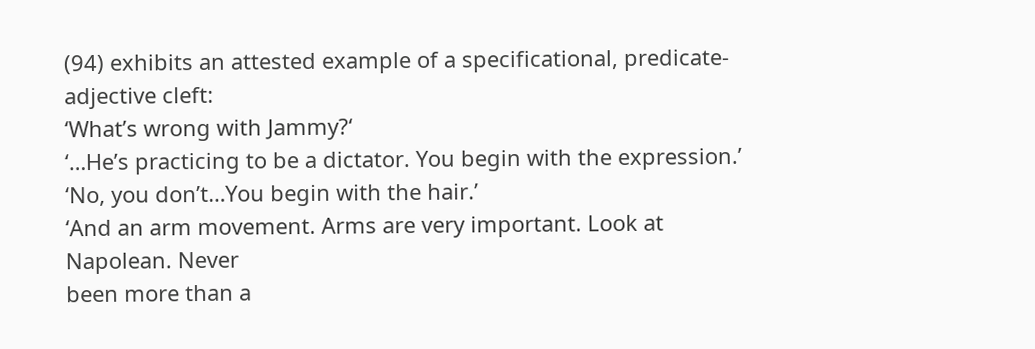(94) exhibits an attested example of a specificational, predicate-adjective cleft:
‘What’s wrong with Jammy?‘
‘…He’s practicing to be a dictator. You begin with the expression.’
‘No, you don’t…You begin with the hair.’
‘And an arm movement. Arms are very important. Look at Napolean. Never
been more than a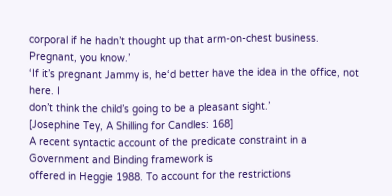corporal if he hadn’t thought up that arm-on-chest business.
Pregnant, you know.’
‘If it’s pregnant Jammy is, he‘d better have the idea in the office, not here. I
don’t think the child’s going to be a pleasant sight.’
[Josephine Tey, A Shilling for Candles: 168]
A recent syntactic account of the predicate constraint in a Government and Binding framework is
offered in Heggie 1988. To account for the restrictions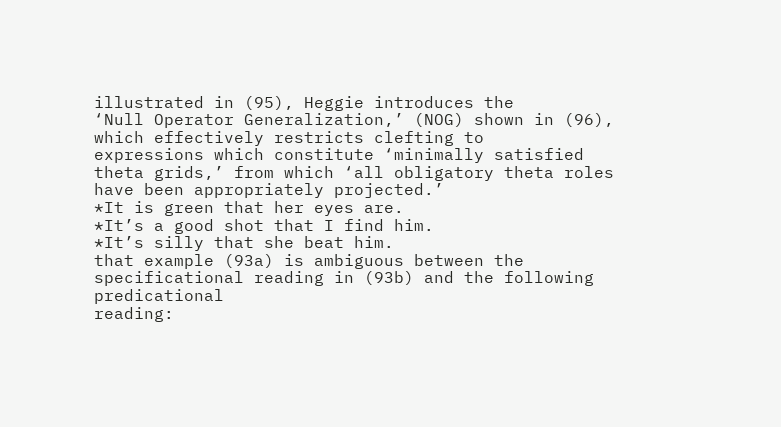illustrated in (95), Heggie introduces the
‘Null Operator Generalization,’ (NOG) shown in (96), which effectively restricts clefting to
expressions which constitute ‘minimally satisfied theta grids,’ from which ‘all obligatory theta roles
have been appropriately projected.’
*It is green that her eyes are.
*It’s a good shot that I find him.
*It’s silly that she beat him.
that example (93a) is ambiguous between the specificational reading in (93b) and the following predicational
reading: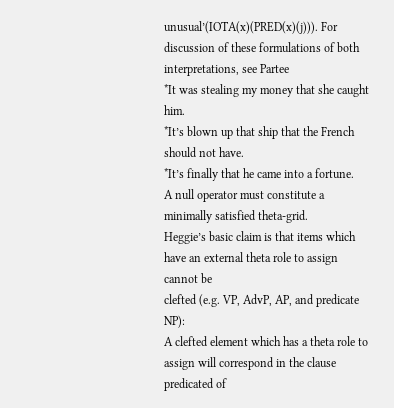unusual’(IOTA(x)(PRED(x)(j))). For discussion of these formulations of both interpretations, see Partee
*It was stealing my money that she caught him.
*It’s blown up that ship that the French should not have.
*It’s finally that he came into a fortune.
A null operator must constitute a minimally satisfied theta-grid.
Heggie’s basic claim is that items which have an external theta role to assign cannot be
clefted (e.g. VP, AdvP, AP, and predicate NP):
A clefted element which has a theta role to assign will correspond in the clause predicated of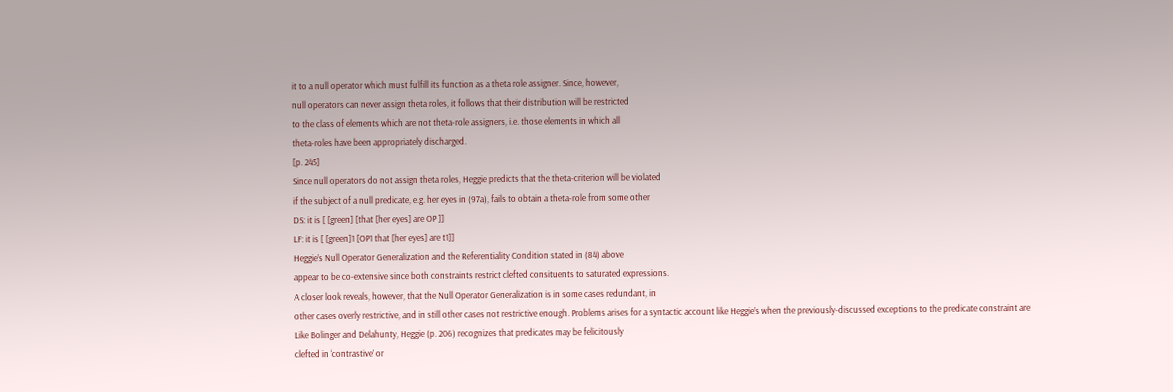it to a null operator which must fulfill its function as a theta role assigner. Since, however,
null operators can never assign theta roles, it follows that their distribution will be restricted
to the class of elements which are not theta-role assigners, i.e. those elements in which all
theta-roles have been appropriately discharged.
[p. 245]
Since null operators do not assign theta roles, Heggie predicts that the theta-criterion will be violated
if the subject of a null predicate, e.g. her eyes in (97a), fails to obtain a theta-role from some other
DS: it is [ [green] [that [her eyes] are OP ]]
LF: it is [ [green]1 [OP1 that [her eyes] are t1]]
Heggie’s Null Operator Generalization and the Referentiality Condition stated in (84) above
appear to be co-extensive since both constraints restrict clefted consituents to saturated expressions.
A closer look reveals, however, that the Null Operator Generalization is in some cases redundant, in
other cases overly restrictive, and in still other cases not restrictive enough. Problems arises for a syntactic account like Heggie’s when the previously-discussed exceptions to the predicate constraint are
Like Bolinger and Delahunty, Heggie (p. 206) recognizes that predicates may be felicitously
clefted in ‘contrastive’ or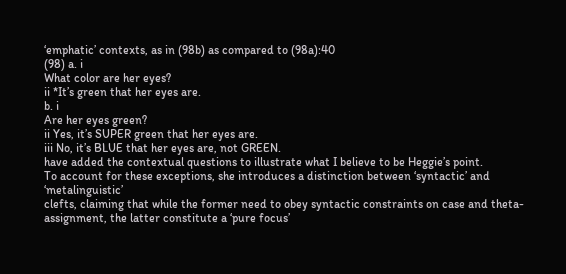‘emphatic’ contexts, as in (98b) as compared to (98a):40
(98) a. i
What color are her eyes?
ii *It’s green that her eyes are.
b. i
Are her eyes green?
ii Yes, it’s SUPER green that her eyes are.
iii No, it’s BLUE that her eyes are, not GREEN.
have added the contextual questions to illustrate what I believe to be Heggie’s point.
To account for these exceptions, she introduces a distinction between ‘syntactic’ and ‘metalinguistic’
clefts, claiming that while the former need to obey syntactic constraints on case and theta-assignment, the latter constitute a ‘pure focus’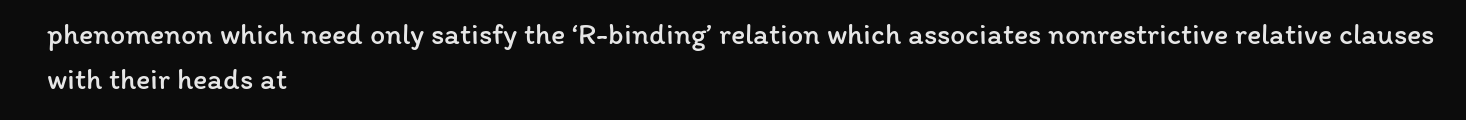phenomenon which need only satisfy the ‘R-binding’ relation which associates nonrestrictive relative clauses with their heads at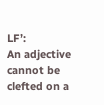LF’:
An adjective cannot be clefted on a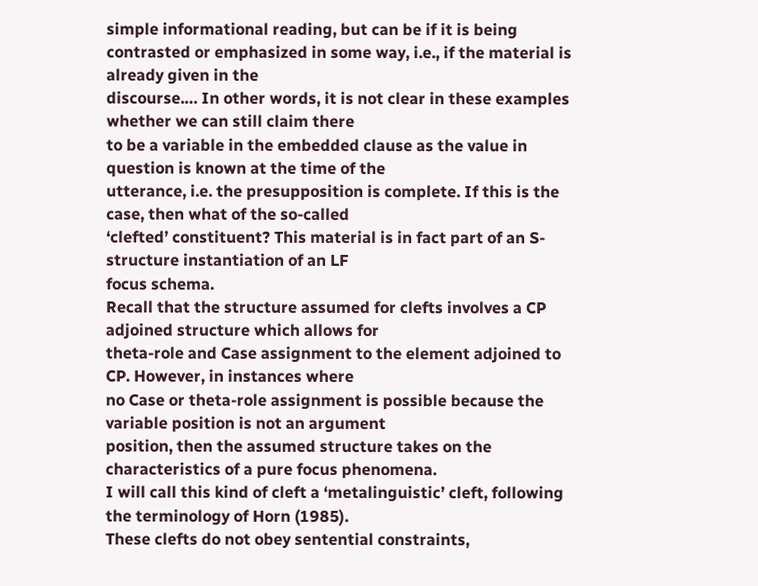simple informational reading, but can be if it is being
contrasted or emphasized in some way, i.e., if the material is already given in the
discourse.… In other words, it is not clear in these examples whether we can still claim there
to be a variable in the embedded clause as the value in question is known at the time of the
utterance, i.e. the presupposition is complete. If this is the case, then what of the so-called
‘clefted’ constituent? This material is in fact part of an S-structure instantiation of an LF
focus schema.
Recall that the structure assumed for clefts involves a CP adjoined structure which allows for
theta-role and Case assignment to the element adjoined to CP. However, in instances where
no Case or theta-role assignment is possible because the variable position is not an argument
position, then the assumed structure takes on the characteristics of a pure focus phenomena.
I will call this kind of cleft a ‘metalinguistic’ cleft, following the terminology of Horn (1985).
These clefts do not obey sentential constraints,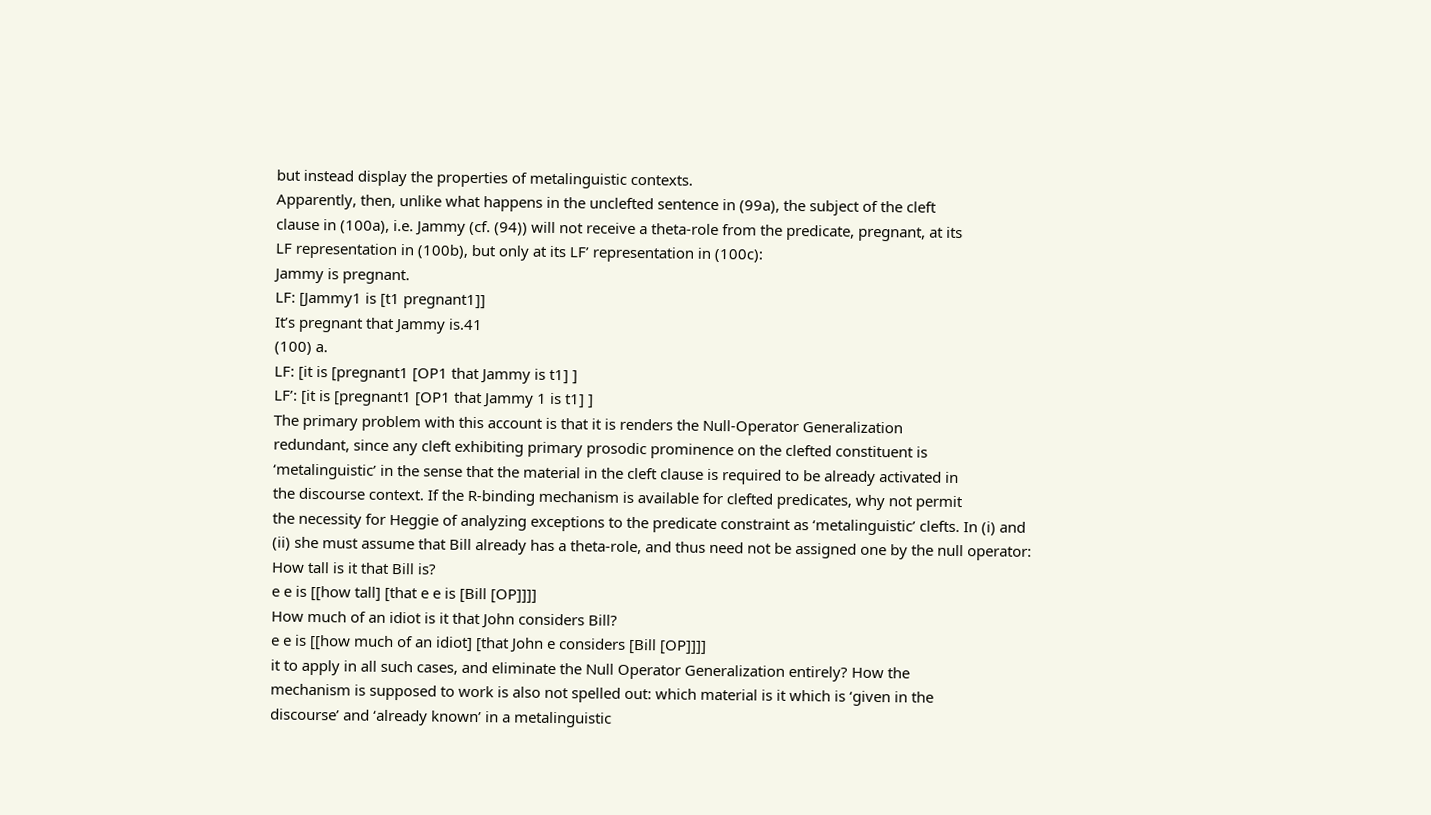but instead display the properties of metalinguistic contexts.
Apparently, then, unlike what happens in the unclefted sentence in (99a), the subject of the cleft
clause in (100a), i.e. Jammy (cf. (94)) will not receive a theta-role from the predicate, pregnant, at its
LF representation in (100b), but only at its LF’ representation in (100c):
Jammy is pregnant.
LF: [Jammy1 is [t1 pregnant1]]
It’s pregnant that Jammy is.41
(100) a.
LF: [it is [pregnant1 [OP1 that Jammy is t1] ]
LF’: [it is [pregnant1 [OP1 that Jammy 1 is t1] ]
The primary problem with this account is that it is renders the Null-Operator Generalization
redundant, since any cleft exhibiting primary prosodic prominence on the clefted constituent is
‘metalinguistic’ in the sense that the material in the cleft clause is required to be already activated in
the discourse context. If the R-binding mechanism is available for clefted predicates, why not permit
the necessity for Heggie of analyzing exceptions to the predicate constraint as ‘metalinguistic’ clefts. In (i) and
(ii) she must assume that Bill already has a theta-role, and thus need not be assigned one by the null operator:
How tall is it that Bill is?
e e is [[how tall] [that e e is [Bill [OP]]]]
How much of an idiot is it that John considers Bill?
e e is [[how much of an idiot] [that John e considers [Bill [OP]]]]
it to apply in all such cases, and eliminate the Null Operator Generalization entirely? How the
mechanism is supposed to work is also not spelled out: which material is it which is ‘given in the
discourse’ and ‘already known’ in a metalinguistic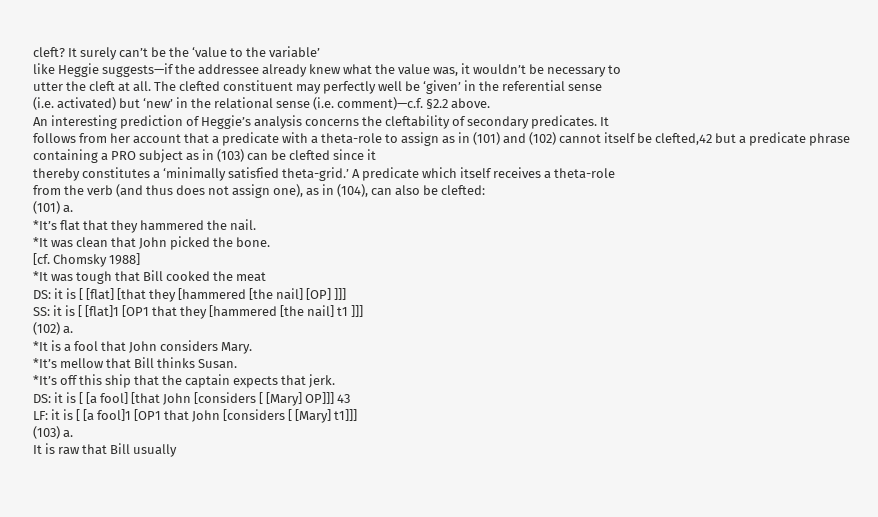cleft? It surely can’t be the ‘value to the variable’
like Heggie suggests—if the addressee already knew what the value was, it wouldn’t be necessary to
utter the cleft at all. The clefted constituent may perfectly well be ‘given’ in the referential sense
(i.e. activated) but ‘new’ in the relational sense (i.e. comment)—c.f. §2.2 above.
An interesting prediction of Heggie’s analysis concerns the cleftability of secondary predicates. It
follows from her account that a predicate with a theta-role to assign as in (101) and (102) cannot itself be clefted,42 but a predicate phrase containing a PRO subject as in (103) can be clefted since it
thereby constitutes a ‘minimally satisfied theta-grid.’ A predicate which itself receives a theta-role
from the verb (and thus does not assign one), as in (104), can also be clefted:
(101) a.
*It’s flat that they hammered the nail.
*It was clean that John picked the bone.
[cf. Chomsky 1988]
*It was tough that Bill cooked the meat
DS: it is [ [flat] [that they [hammered [the nail] [OP] ]]]
SS: it is [ [flat]1 [OP1 that they [hammered [the nail] t1 ]]]
(102) a.
*It is a fool that John considers Mary.
*It’s mellow that Bill thinks Susan.
*It’s off this ship that the captain expects that jerk.
DS: it is [ [a fool] [that John [considers [ [Mary] OP]]] 43
LF: it is [ [a fool]1 [OP1 that John [considers [ [Mary] t1]]]
(103) a.
It is raw that Bill usually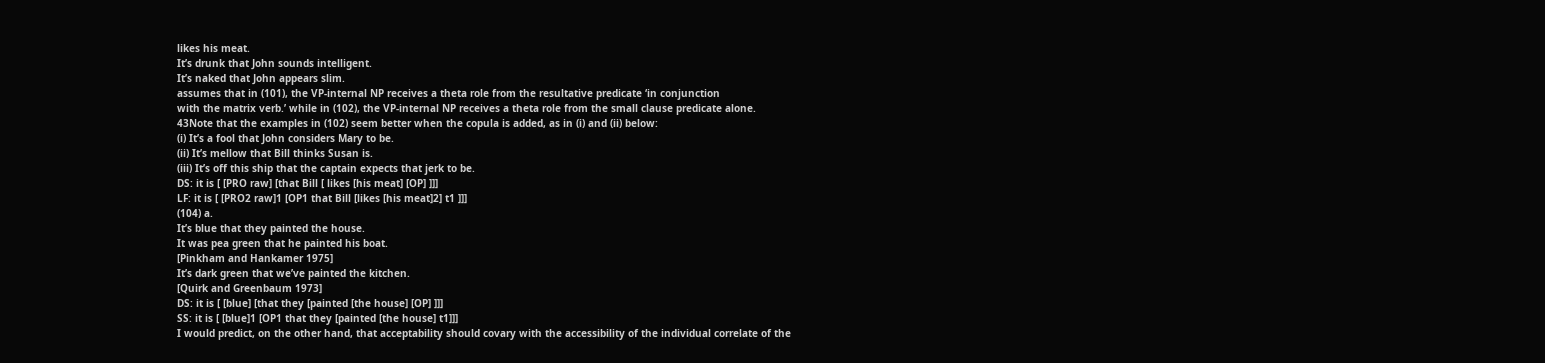likes his meat.
It’s drunk that John sounds intelligent.
It’s naked that John appears slim.
assumes that in (101), the VP-internal NP receives a theta role from the resultative predicate ‘in conjunction
with the matrix verb.’ while in (102), the VP-internal NP receives a theta role from the small clause predicate alone.
43Note that the examples in (102) seem better when the copula is added, as in (i) and (ii) below:
(i) It’s a fool that John considers Mary to be.
(ii) It’s mellow that Bill thinks Susan is.
(iii) It’s off this ship that the captain expects that jerk to be.
DS: it is [ [PRO raw] [that Bill [ likes [his meat] [OP] ]]]
LF: it is [ [PRO2 raw]1 [OP1 that Bill [likes [his meat]2] t1 ]]]
(104) a.
It’s blue that they painted the house.
It was pea green that he painted his boat.
[Pinkham and Hankamer 1975]
It’s dark green that we’ve painted the kitchen.
[Quirk and Greenbaum 1973]
DS: it is [ [blue] [that they [painted [the house] [OP] ]]]
SS: it is [ [blue]1 [OP1 that they [painted [the house] t1]]]
I would predict, on the other hand, that acceptability should covary with the accessibility of the individual correlate of the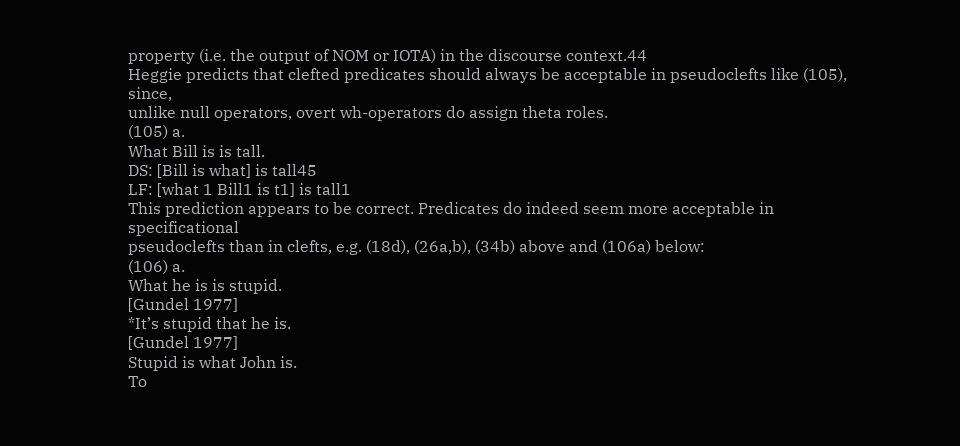property (i.e. the output of NOM or IOTA) in the discourse context.44
Heggie predicts that clefted predicates should always be acceptable in pseudoclefts like (105), since,
unlike null operators, overt wh-operators do assign theta roles.
(105) a.
What Bill is is tall.
DS: [Bill is what] is tall45
LF: [what 1 Bill1 is t1] is tall1
This prediction appears to be correct. Predicates do indeed seem more acceptable in specificational
pseudoclefts than in clefts, e.g. (18d), (26a,b), (34b) above and (106a) below:
(106) a.
What he is is stupid.
[Gundel 1977]
*It’s stupid that he is.
[Gundel 1977]
Stupid is what John is.
To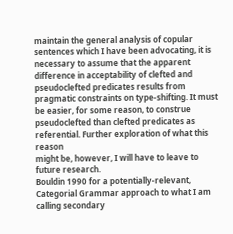maintain the general analysis of copular sentences which I have been advocating, it is
necessary to assume that the apparent difference in acceptability of clefted and pseudoclefted predicates results from pragmatic constraints on type-shifting. It must be easier, for some reason, to construe pseudoclefted than clefted predicates as referential. Further exploration of what this reason
might be, however, I will have to leave to future research.
Bouldin 1990 for a potentially-relevant, Categorial Grammar approach to what I am calling secondary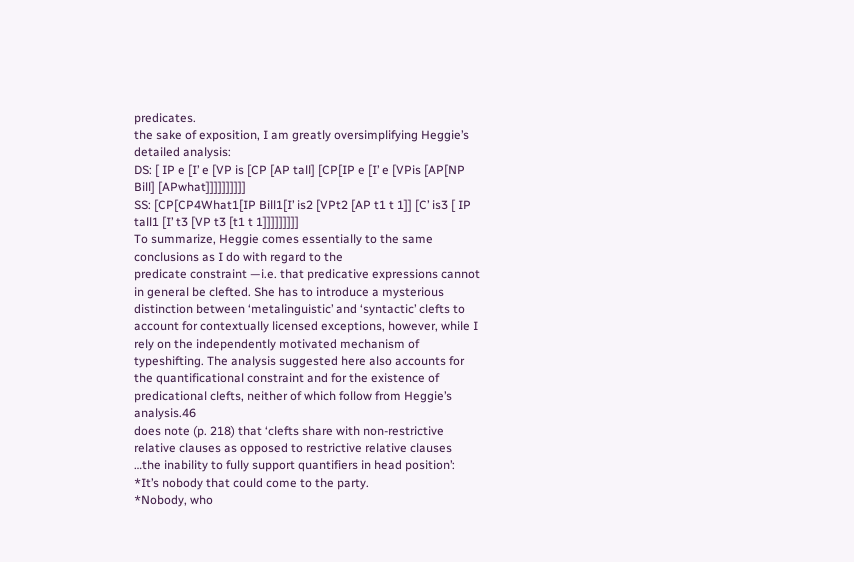predicates.
the sake of exposition, I am greatly oversimplifying Heggie’s detailed analysis:
DS: [ IP e [I’ e [VP is [CP [AP tall] [CP[IP e [I’ e [VPis [AP[NP Bill] [APwhat]]]]]]]]]]
SS: [CP[CP4What1[IP Bill1[I’ is2 [VPt2 [AP t1 t 1]] [C’ is3 [ IP tall1 [I’ t3 [VP t3 [t1 t 1]]]]]]]]]
To summarize, Heggie comes essentially to the same conclusions as I do with regard to the
predicate constraint —i.e. that predicative expressions cannot in general be clefted. She has to introduce a mysterious distinction between ‘metalinguistic’ and ‘syntactic’ clefts to account for contextually licensed exceptions, however, while I rely on the independently motivated mechanism of typeshifting. The analysis suggested here also accounts for the quantificational constraint and for the existence of predicational clefts, neither of which follow from Heggie’s analysis.46
does note (p. 218) that ‘clefts share with non-restrictive relative clauses as opposed to restrictive relative clauses
…the inability to fully support quantifiers in head position’:
*It’s nobody that could come to the party.
*Nobody, who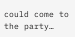could come to the party…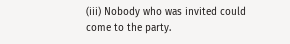(iii) Nobody who was invited could come to the party.